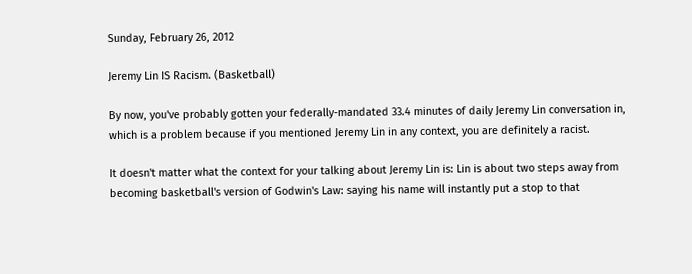Sunday, February 26, 2012

Jeremy Lin IS Racism. (Basketball)

By now, you've probably gotten your federally-mandated 33.4 minutes of daily Jeremy Lin conversation in, which is a problem because if you mentioned Jeremy Lin in any context, you are definitely a racist.

It doesn't matter what the context for your talking about Jeremy Lin is: Lin is about two steps away from becoming basketball's version of Godwin's Law: saying his name will instantly put a stop to that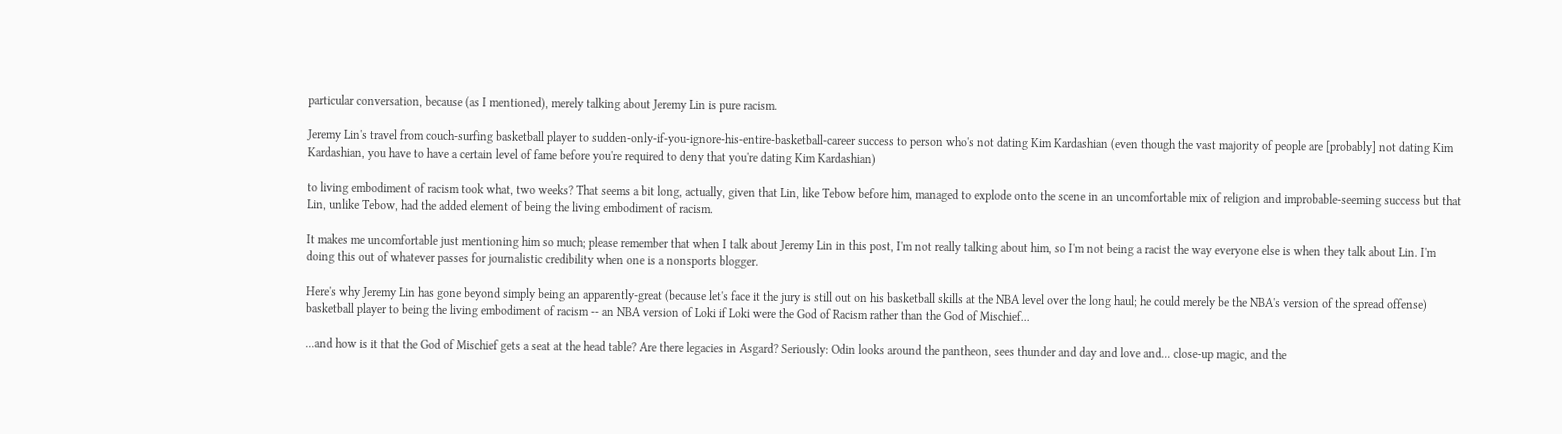particular conversation, because (as I mentioned), merely talking about Jeremy Lin is pure racism.

Jeremy Lin's travel from couch-surfing basketball player to sudden-only-if-you-ignore-his-entire-basketball-career success to person who's not dating Kim Kardashian (even though the vast majority of people are [probably] not dating Kim Kardashian, you have to have a certain level of fame before you're required to deny that you're dating Kim Kardashian)

to living embodiment of racism took what, two weeks? That seems a bit long, actually, given that Lin, like Tebow before him, managed to explode onto the scene in an uncomfortable mix of religion and improbable-seeming success but that Lin, unlike Tebow, had the added element of being the living embodiment of racism.

It makes me uncomfortable just mentioning him so much; please remember that when I talk about Jeremy Lin in this post, I'm not really talking about him, so I'm not being a racist the way everyone else is when they talk about Lin. I'm doing this out of whatever passes for journalistic credibility when one is a nonsports blogger.

Here's why Jeremy Lin has gone beyond simply being an apparently-great (because let's face it the jury is still out on his basketball skills at the NBA level over the long haul; he could merely be the NBA's version of the spread offense) basketball player to being the living embodiment of racism -- an NBA version of Loki if Loki were the God of Racism rather than the God of Mischief...

...and how is it that the God of Mischief gets a seat at the head table? Are there legacies in Asgard? Seriously: Odin looks around the pantheon, sees thunder and day and love and... close-up magic, and the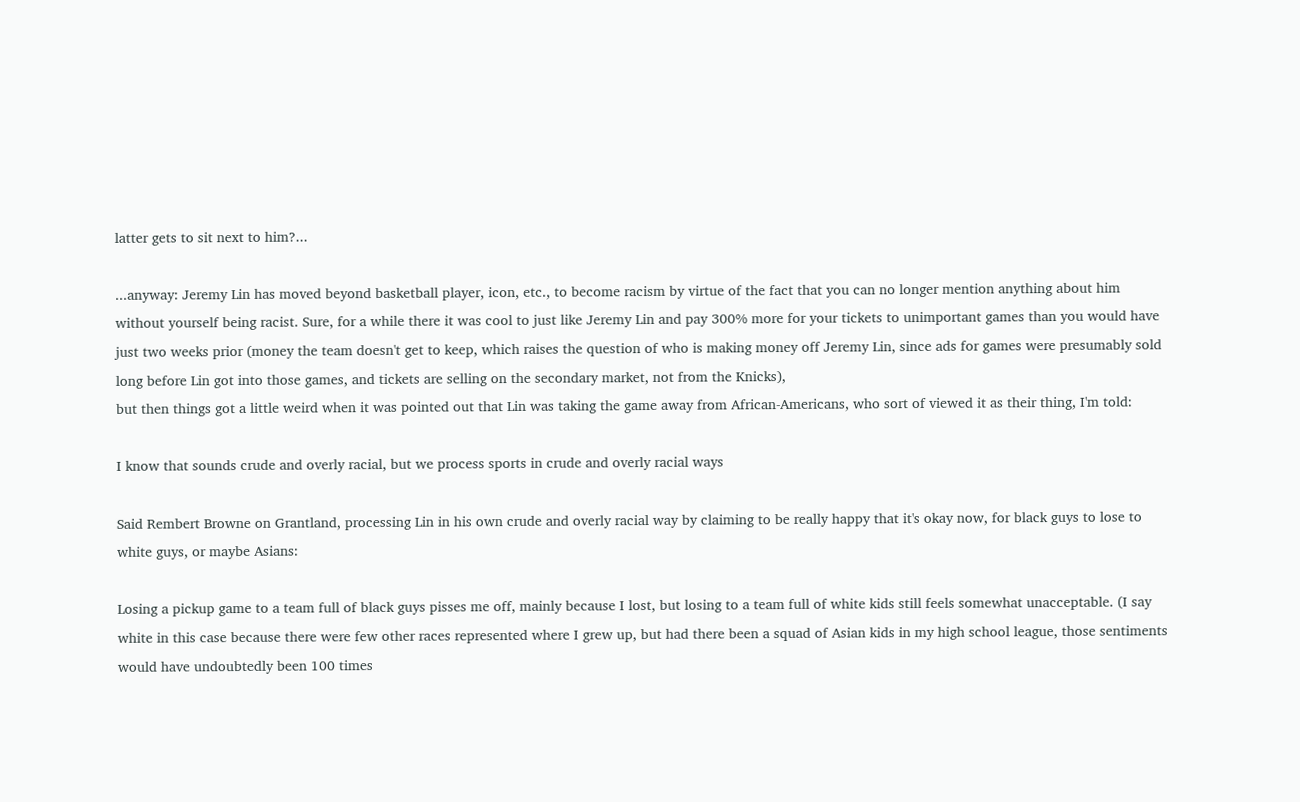latter gets to sit next to him?...

...anyway: Jeremy Lin has moved beyond basketball player, icon, etc., to become racism by virtue of the fact that you can no longer mention anything about him without yourself being racist. Sure, for a while there it was cool to just like Jeremy Lin and pay 300% more for your tickets to unimportant games than you would have just two weeks prior (money the team doesn't get to keep, which raises the question of who is making money off Jeremy Lin, since ads for games were presumably sold long before Lin got into those games, and tickets are selling on the secondary market, not from the Knicks),
but then things got a little weird when it was pointed out that Lin was taking the game away from African-Americans, who sort of viewed it as their thing, I'm told:

I know that sounds crude and overly racial, but we process sports in crude and overly racial ways

Said Rembert Browne on Grantland, processing Lin in his own crude and overly racial way by claiming to be really happy that it's okay now, for black guys to lose to white guys, or maybe Asians:

Losing a pickup game to a team full of black guys pisses me off, mainly because I lost, but losing to a team full of white kids still feels somewhat unacceptable. (I say white in this case because there were few other races represented where I grew up, but had there been a squad of Asian kids in my high school league, those sentiments would have undoubtedly been 100 times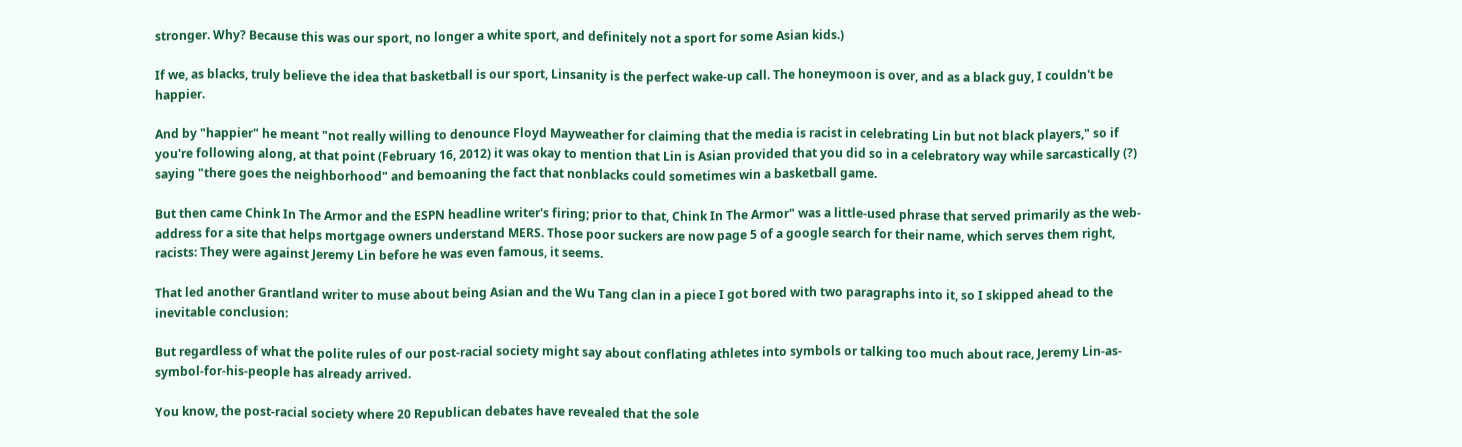stronger. Why? Because this was our sport, no longer a white sport, and definitely not a sport for some Asian kids.)

If we, as blacks, truly believe the idea that basketball is our sport, Linsanity is the perfect wake-up call. The honeymoon is over, and as a black guy, I couldn't be happier.

And by "happier" he meant "not really willing to denounce Floyd Mayweather for claiming that the media is racist in celebrating Lin but not black players," so if you're following along, at that point (February 16, 2012) it was okay to mention that Lin is Asian provided that you did so in a celebratory way while sarcastically (?) saying "there goes the neighborhood" and bemoaning the fact that nonblacks could sometimes win a basketball game.

But then came Chink In The Armor and the ESPN headline writer's firing; prior to that, Chink In The Armor" was a little-used phrase that served primarily as the web-address for a site that helps mortgage owners understand MERS. Those poor suckers are now page 5 of a google search for their name, which serves them right, racists: They were against Jeremy Lin before he was even famous, it seems.

That led another Grantland writer to muse about being Asian and the Wu Tang clan in a piece I got bored with two paragraphs into it, so I skipped ahead to the inevitable conclusion:

But regardless of what the polite rules of our post-racial society might say about conflating athletes into symbols or talking too much about race, Jeremy Lin-as-symbol-for-his-people has already arrived.

You know, the post-racial society where 20 Republican debates have revealed that the sole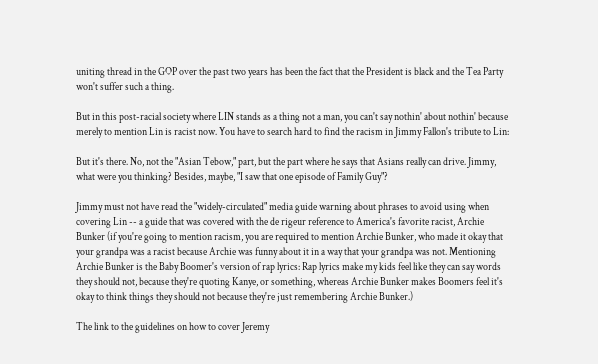uniting thread in the GOP over the past two years has been the fact that the President is black and the Tea Party won't suffer such a thing.

But in this post-racial society where LIN stands as a thing not a man, you can't say nothin' about nothin' because merely to mention Lin is racist now. You have to search hard to find the racism in Jimmy Fallon's tribute to Lin:

But it's there. No, not the "Asian Tebow," part, but the part where he says that Asians really can drive. Jimmy, what were you thinking? Besides, maybe, "I saw that one episode of Family Guy"?

Jimmy must not have read the "widely-circulated" media guide warning about phrases to avoid using when covering Lin -- a guide that was covered with the de rigeur reference to America's favorite racist, Archie Bunker (if you're going to mention racism, you are required to mention Archie Bunker, who made it okay that your grandpa was a racist because Archie was funny about it in a way that your grandpa was not. Mentioning Archie Bunker is the Baby Boomer's version of rap lyrics: Rap lyrics make my kids feel like they can say words they should not, because they're quoting Kanye, or something, whereas Archie Bunker makes Boomers feel it's okay to think things they should not because they're just remembering Archie Bunker.)

The link to the guidelines on how to cover Jeremy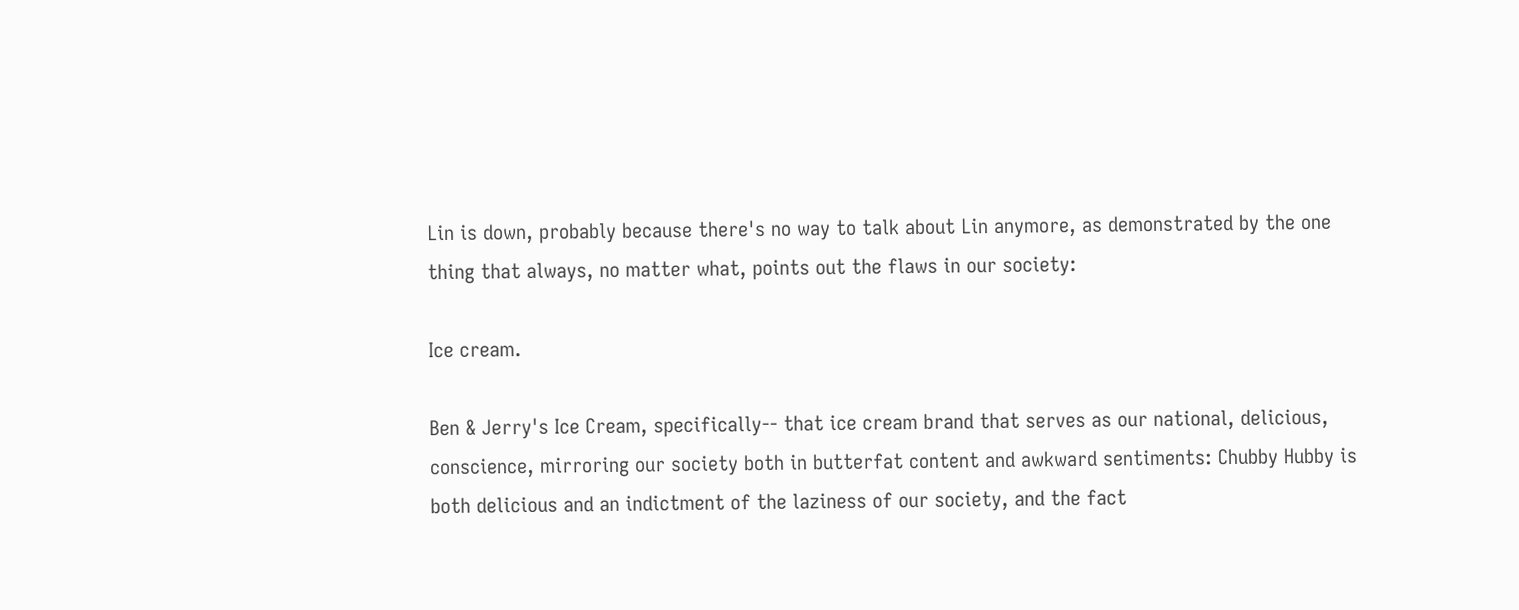Lin is down, probably because there's no way to talk about Lin anymore, as demonstrated by the one thing that always, no matter what, points out the flaws in our society:

Ice cream.

Ben & Jerry's Ice Cream, specifically-- that ice cream brand that serves as our national, delicious, conscience, mirroring our society both in butterfat content and awkward sentiments: Chubby Hubby is both delicious and an indictment of the laziness of our society, and the fact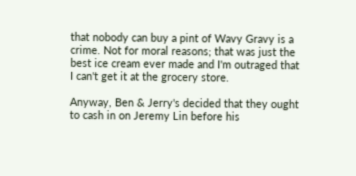that nobody can buy a pint of Wavy Gravy is a crime. Not for moral reasons; that was just the best ice cream ever made and I'm outraged that I can't get it at the grocery store.

Anyway, Ben & Jerry's decided that they ought to cash in on Jeremy Lin before his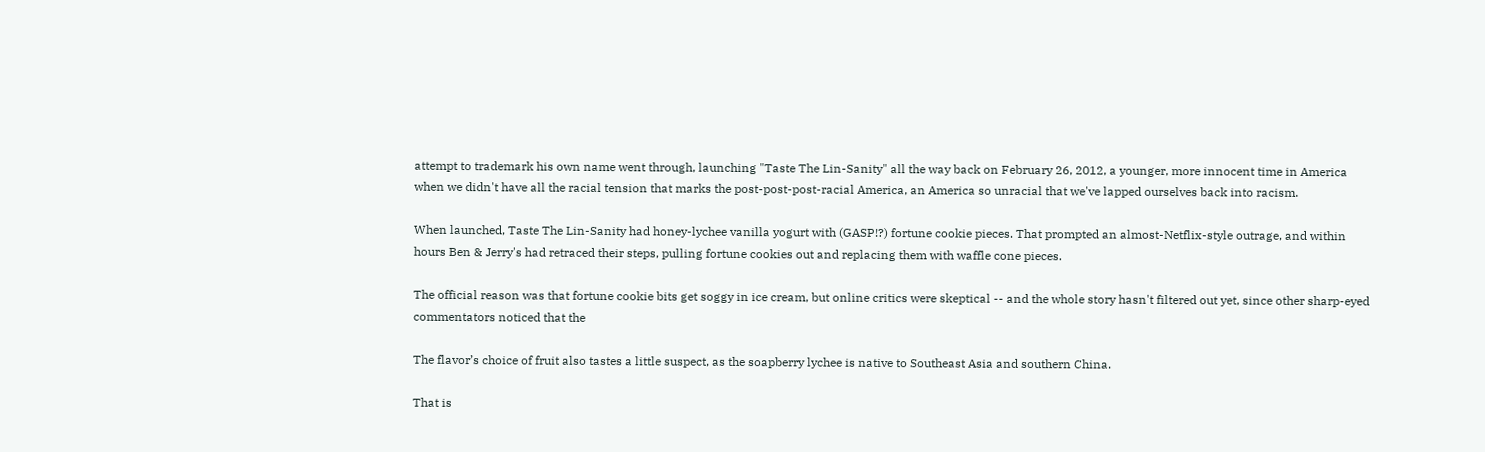attempt to trademark his own name went through, launching "Taste The Lin-Sanity" all the way back on February 26, 2012, a younger, more innocent time in America when we didn't have all the racial tension that marks the post-post-post-racial America, an America so unracial that we've lapped ourselves back into racism.

When launched, Taste The Lin-Sanity had honey-lychee vanilla yogurt with (GASP!?) fortune cookie pieces. That prompted an almost-Netflix-style outrage, and within hours Ben & Jerry's had retraced their steps, pulling fortune cookies out and replacing them with waffle cone pieces.

The official reason was that fortune cookie bits get soggy in ice cream, but online critics were skeptical -- and the whole story hasn't filtered out yet, since other sharp-eyed commentators noticed that the

The flavor’s choice of fruit also tastes a little suspect, as the soapberry lychee is native to Southeast Asia and southern China.

That is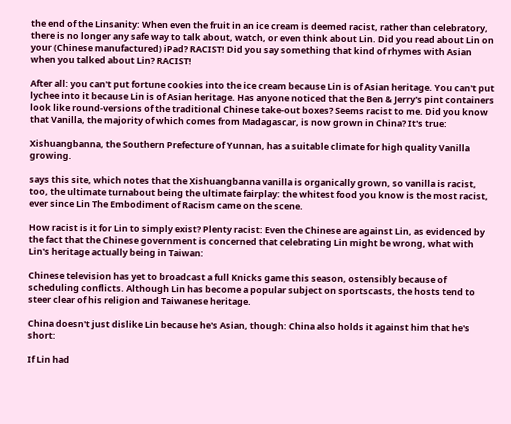the end of the Linsanity: When even the fruit in an ice cream is deemed racist, rather than celebratory, there is no longer any safe way to talk about, watch, or even think about Lin. Did you read about Lin on your (Chinese manufactured) iPad? RACIST! Did you say something that kind of rhymes with Asian when you talked about Lin? RACIST!

After all: you can't put fortune cookies into the ice cream because Lin is of Asian heritage. You can't put lychee into it because Lin is of Asian heritage. Has anyone noticed that the Ben & Jerry's pint containers look like round-versions of the traditional Chinese take-out boxes? Seems racist to me. Did you know that Vanilla, the majority of which comes from Madagascar, is now grown in China? It's true:

Xishuangbanna, the Southern Prefecture of Yunnan, has a suitable climate for high quality Vanilla growing.

says this site, which notes that the Xishuangbanna vanilla is organically grown, so vanilla is racist, too, the ultimate turnabout being the ultimate fairplay: the whitest food you know is the most racist, ever since Lin The Embodiment of Racism came on the scene.

How racist is it for Lin to simply exist? Plenty racist: Even the Chinese are against Lin, as evidenced by the fact that the Chinese government is concerned that celebrating Lin might be wrong, what with Lin's heritage actually being in Taiwan:

Chinese television has yet to broadcast a full Knicks game this season, ostensibly because of scheduling conflicts. Although Lin has become a popular subject on sportscasts, the hosts tend to steer clear of his religion and Taiwanese heritage.

China doesn't just dislike Lin because he's Asian, though: China also holds it against him that he's short:

If Lin had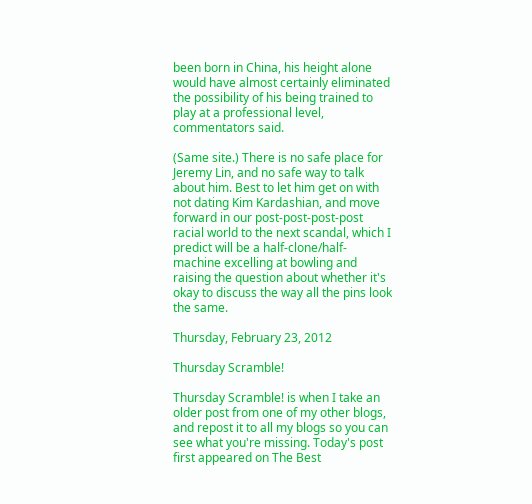been born in China, his height alone would have almost certainly eliminated the possibility of his being trained to play at a professional level, commentators said.

(Same site.) There is no safe place for Jeremy Lin, and no safe way to talk about him. Best to let him get on with not dating Kim Kardashian, and move forward in our post-post-post-post racial world to the next scandal, which I predict will be a half-clone/half-machine excelling at bowling and raising the question about whether it's okay to discuss the way all the pins look the same.

Thursday, February 23, 2012

Thursday Scramble!

Thursday Scramble! is when I take an older post from one of my other blogs, and repost it to all my blogs so you can see what you're missing. Today's post first appeared on The Best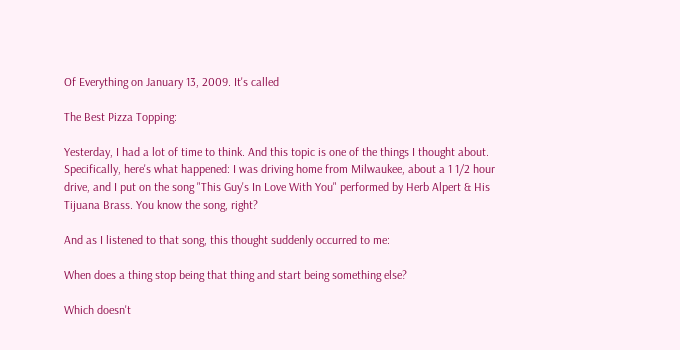Of Everything on January 13, 2009. It's called

The Best Pizza Topping:

Yesterday, I had a lot of time to think. And this topic is one of the things I thought about. Specifically, here's what happened: I was driving home from Milwaukee, about a 1 1/2 hour drive, and I put on the song "This Guy's In Love With You" performed by Herb Alpert & His Tijuana Brass. You know the song, right?

And as I listened to that song, this thought suddenly occurred to me:

When does a thing stop being that thing and start being something else?

Which doesn't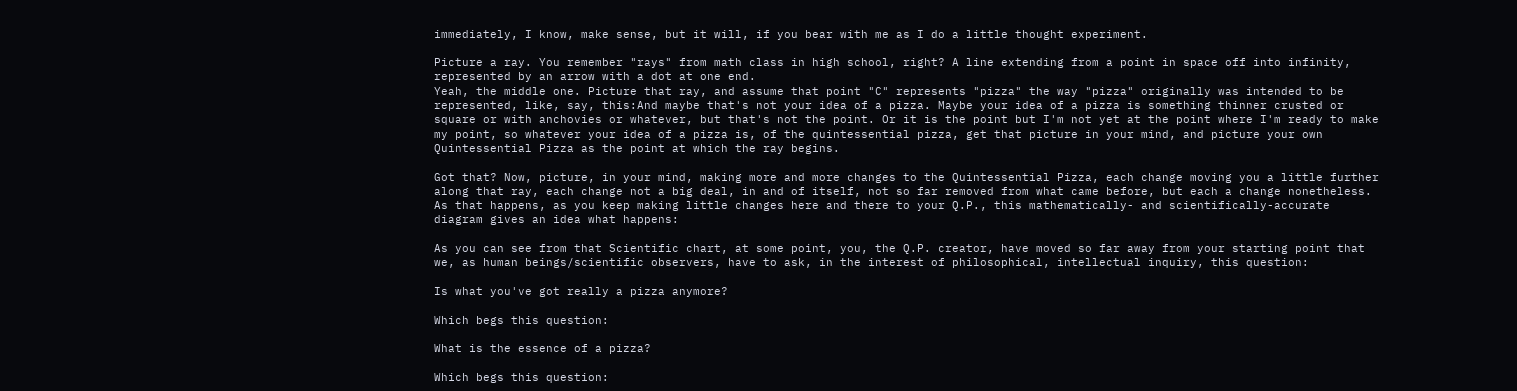immediately, I know, make sense, but it will, if you bear with me as I do a little thought experiment.

Picture a ray. You remember "rays" from math class in high school, right? A line extending from a point in space off into infinity, represented by an arrow with a dot at one end.
Yeah, the middle one. Picture that ray, and assume that point "C" represents "pizza" the way "pizza" originally was intended to be represented, like, say, this:And maybe that's not your idea of a pizza. Maybe your idea of a pizza is something thinner crusted or square or with anchovies or whatever, but that's not the point. Or it is the point but I'm not yet at the point where I'm ready to make my point, so whatever your idea of a pizza is, of the quintessential pizza, get that picture in your mind, and picture your own Quintessential Pizza as the point at which the ray begins.

Got that? Now, picture, in your mind, making more and more changes to the Quintessential Pizza, each change moving you a little further along that ray, each change not a big deal, in and of itself, not so far removed from what came before, but each a change nonetheless. As that happens, as you keep making little changes here and there to your Q.P., this mathematically- and scientifically-accurate diagram gives an idea what happens:

As you can see from that Scientific chart, at some point, you, the Q.P. creator, have moved so far away from your starting point that we, as human beings/scientific observers, have to ask, in the interest of philosophical, intellectual inquiry, this question:

Is what you've got really a pizza anymore?

Which begs this question:

What is the essence of a pizza?

Which begs this question: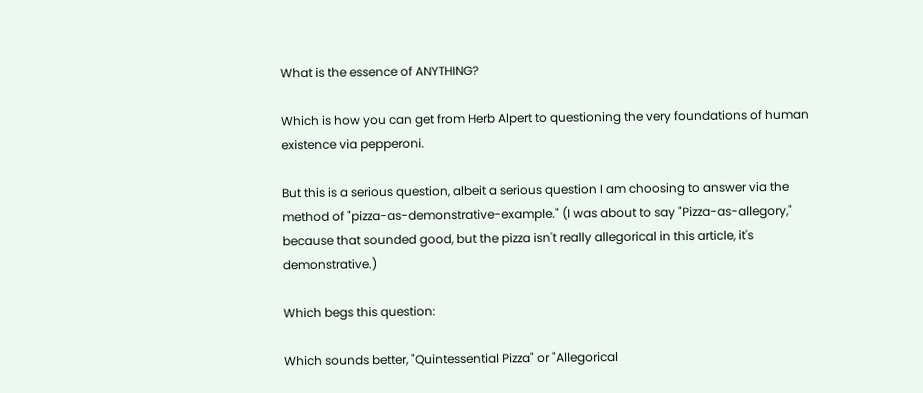What is the essence of ANYTHING?

Which is how you can get from Herb Alpert to questioning the very foundations of human existence via pepperoni.

But this is a serious question, albeit a serious question I am choosing to answer via the method of "pizza-as-demonstrative-example." (I was about to say "Pizza-as-allegory," because that sounded good, but the pizza isn't really allegorical in this article, it's demonstrative.)

Which begs this question:

Which sounds better, "Quintessential Pizza" or "Allegorical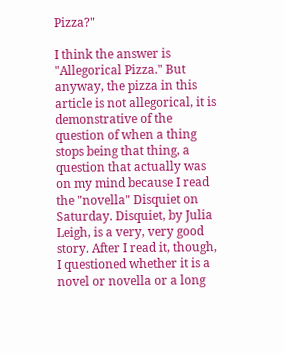Pizza?"

I think the answer is "Allegorical Pizza." But anyway, the pizza in this article is not allegorical, it is demonstrative of the question of when a thing stops being that thing, a question that actually was on my mind because I read the "novella" Disquiet on Saturday. Disquiet, by Julia Leigh, is a very, very good story. After I read it, though, I questioned whether it is a novel or novella or a long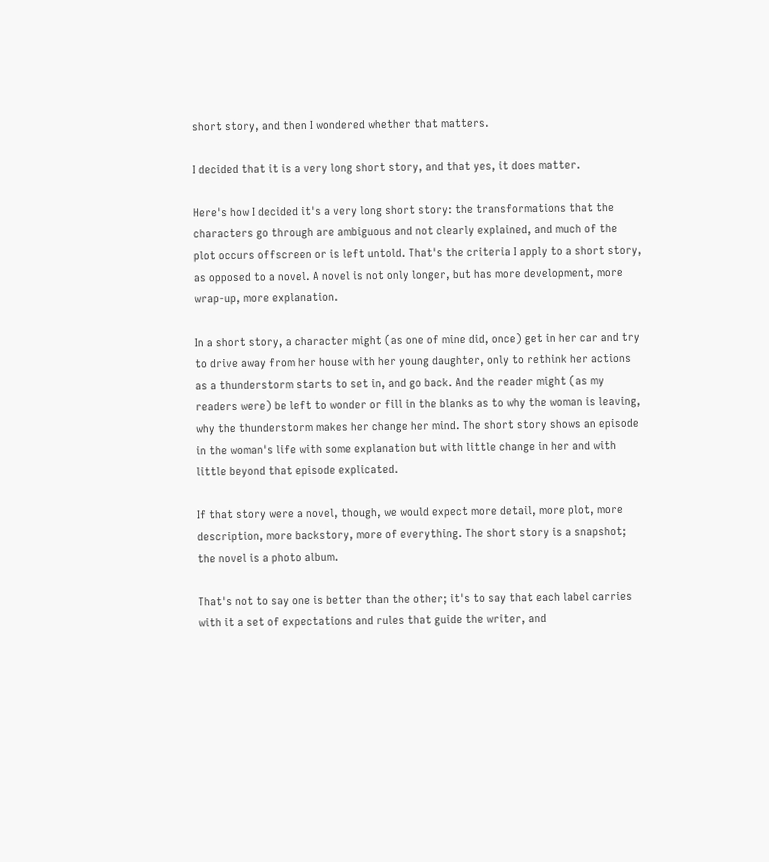short story, and then I wondered whether that matters.

I decided that it is a very long short story, and that yes, it does matter.

Here's how I decided it's a very long short story: the transformations that the characters go through are ambiguous and not clearly explained, and much of the plot occurs offscreen or is left untold. That's the criteria I apply to a short story, as opposed to a novel. A novel is not only longer, but has more development, more wrap-up, more explanation.

In a short story, a character might (as one of mine did, once) get in her car and try to drive away from her house with her young daughter, only to rethink her actions as a thunderstorm starts to set in, and go back. And the reader might (as my readers were) be left to wonder or fill in the blanks as to why the woman is leaving, why the thunderstorm makes her change her mind. The short story shows an episode in the woman's life with some explanation but with little change in her and with little beyond that episode explicated.

If that story were a novel, though, we would expect more detail, more plot, more description, more backstory, more of everything. The short story is a snapshot; the novel is a photo album.

That's not to say one is better than the other; it's to say that each label carries with it a set of expectations and rules that guide the writer, and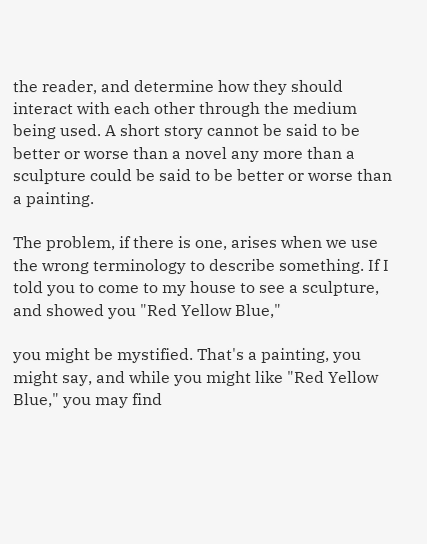the reader, and determine how they should interact with each other through the medium being used. A short story cannot be said to be better or worse than a novel any more than a sculpture could be said to be better or worse than a painting.

The problem, if there is one, arises when we use the wrong terminology to describe something. If I told you to come to my house to see a sculpture, and showed you "Red Yellow Blue,"

you might be mystified. That's a painting, you might say, and while you might like "Red Yellow Blue," you may find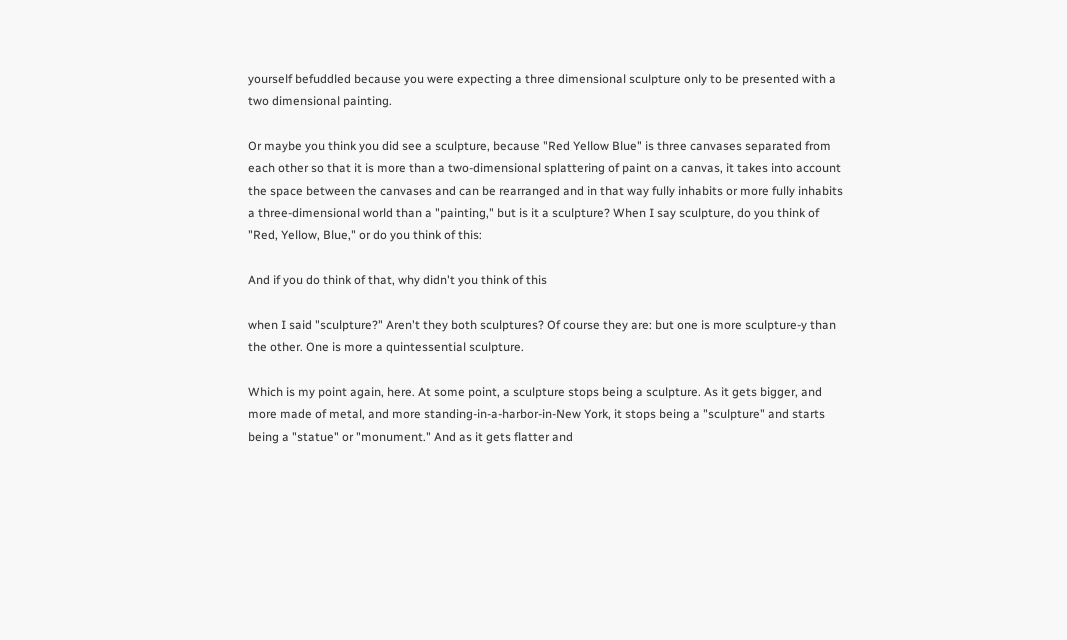yourself befuddled because you were expecting a three dimensional sculpture only to be presented with a two dimensional painting.

Or maybe you think you did see a sculpture, because "Red Yellow Blue" is three canvases separated from each other so that it is more than a two-dimensional splattering of paint on a canvas, it takes into account the space between the canvases and can be rearranged and in that way fully inhabits or more fully inhabits a three-dimensional world than a "painting," but is it a sculpture? When I say sculpture, do you think of "Red, Yellow, Blue," or do you think of this:

And if you do think of that, why didn't you think of this

when I said "sculpture?" Aren't they both sculptures? Of course they are: but one is more sculpture-y than the other. One is more a quintessential sculpture.

Which is my point again, here. At some point, a sculpture stops being a sculpture. As it gets bigger, and more made of metal, and more standing-in-a-harbor-in-New York, it stops being a "sculpture" and starts being a "statue" or "monument." And as it gets flatter and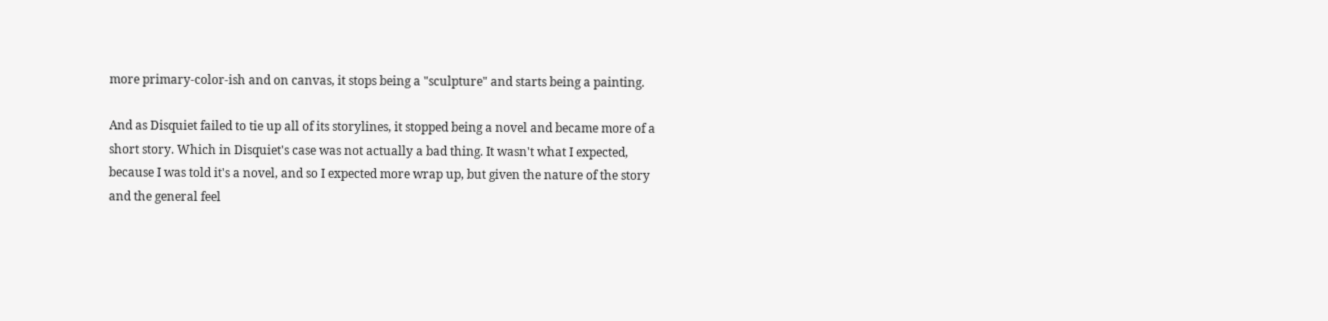more primary-color-ish and on canvas, it stops being a "sculpture" and starts being a painting.

And as Disquiet failed to tie up all of its storylines, it stopped being a novel and became more of a short story. Which in Disquiet's case was not actually a bad thing. It wasn't what I expected, because I was told it's a novel, and so I expected more wrap up, but given the nature of the story and the general feel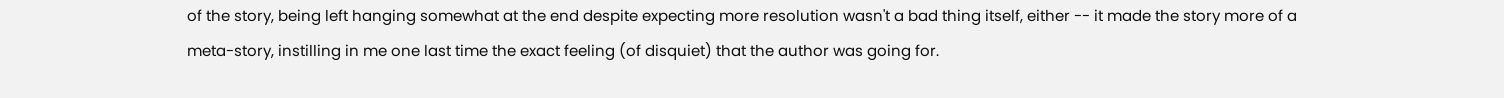of the story, being left hanging somewhat at the end despite expecting more resolution wasn't a bad thing itself, either -- it made the story more of a meta-story, instilling in me one last time the exact feeling (of disquiet) that the author was going for.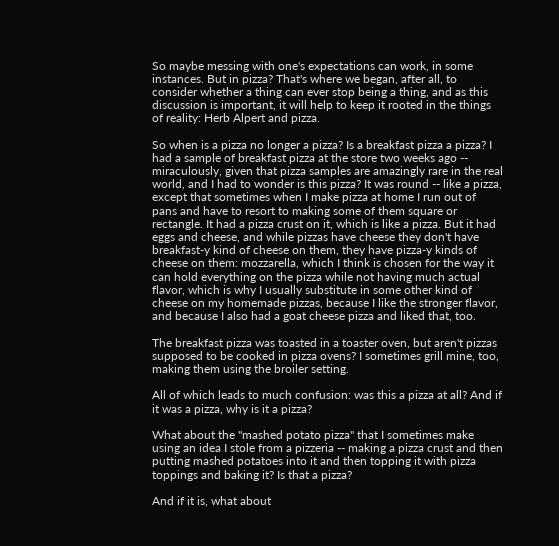So maybe messing with one's expectations can work, in some instances. But in pizza? That's where we began, after all, to consider whether a thing can ever stop being a thing, and as this discussion is important, it will help to keep it rooted in the things of reality: Herb Alpert and pizza.

So when is a pizza no longer a pizza? Is a breakfast pizza a pizza? I had a sample of breakfast pizza at the store two weeks ago -- miraculously, given that pizza samples are amazingly rare in the real world, and I had to wonder is this pizza? It was round -- like a pizza, except that sometimes when I make pizza at home I run out of pans and have to resort to making some of them square or rectangle. It had a pizza crust on it, which is like a pizza. But it had eggs and cheese, and while pizzas have cheese they don't have breakfast-y kind of cheese on them, they have pizza-y kinds of cheese on them: mozzarella, which I think is chosen for the way it can hold everything on the pizza while not having much actual flavor, which is why I usually substitute in some other kind of cheese on my homemade pizzas, because I like the stronger flavor, and because I also had a goat cheese pizza and liked that, too.

The breakfast pizza was toasted in a toaster oven, but aren't pizzas supposed to be cooked in pizza ovens? I sometimes grill mine, too, making them using the broiler setting.

All of which leads to much confusion: was this a pizza at all? And if it was a pizza, why is it a pizza?

What about the "mashed potato pizza" that I sometimes make using an idea I stole from a pizzeria -- making a pizza crust and then putting mashed potatoes into it and then topping it with pizza toppings and baking it? Is that a pizza?

And if it is, what about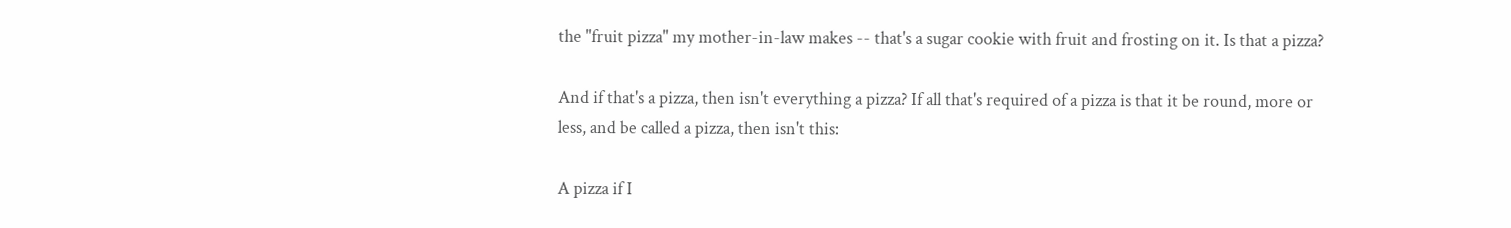the "fruit pizza" my mother-in-law makes -- that's a sugar cookie with fruit and frosting on it. Is that a pizza?

And if that's a pizza, then isn't everything a pizza? If all that's required of a pizza is that it be round, more or less, and be called a pizza, then isn't this:

A pizza if I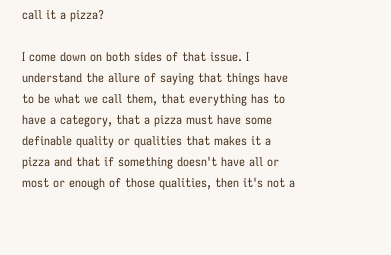call it a pizza?

I come down on both sides of that issue. I understand the allure of saying that things have to be what we call them, that everything has to have a category, that a pizza must have some definable quality or qualities that makes it a pizza and that if something doesn't have all or most or enough of those qualities, then it's not a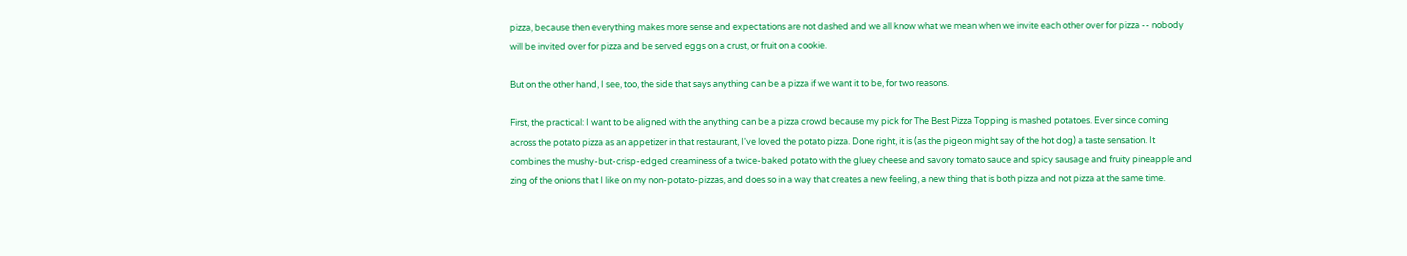pizza, because then everything makes more sense and expectations are not dashed and we all know what we mean when we invite each other over for pizza -- nobody will be invited over for pizza and be served eggs on a crust, or fruit on a cookie.

But on the other hand, I see, too, the side that says anything can be a pizza if we want it to be, for two reasons.

First, the practical: I want to be aligned with the anything can be a pizza crowd because my pick for The Best Pizza Topping is mashed potatoes. Ever since coming across the potato pizza as an appetizer in that restaurant, I've loved the potato pizza. Done right, it is (as the pigeon might say of the hot dog) a taste sensation. It combines the mushy-but-crisp-edged creaminess of a twice-baked potato with the gluey cheese and savory tomato sauce and spicy sausage and fruity pineapple and zing of the onions that I like on my non-potato-pizzas, and does so in a way that creates a new feeling, a new thing that is both pizza and not pizza at the same time.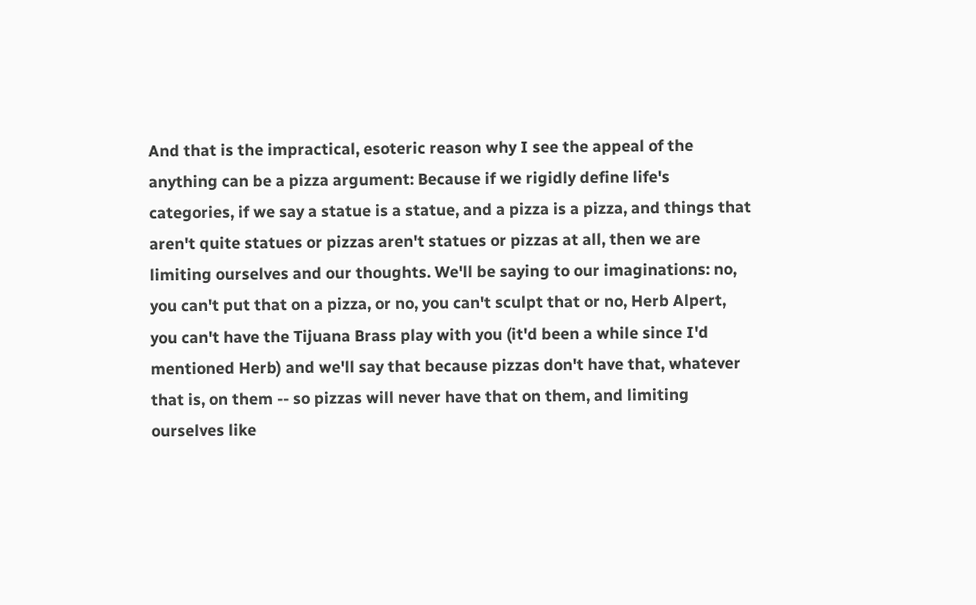And that is the impractical, esoteric reason why I see the appeal of the anything can be a pizza argument: Because if we rigidly define life's categories, if we say a statue is a statue, and a pizza is a pizza, and things that aren't quite statues or pizzas aren't statues or pizzas at all, then we are limiting ourselves and our thoughts. We'll be saying to our imaginations: no, you can't put that on a pizza, or no, you can't sculpt that or no, Herb Alpert, you can't have the Tijuana Brass play with you (it'd been a while since I'd mentioned Herb) and we'll say that because pizzas don't have that, whatever that is, on them -- so pizzas will never have that on them, and limiting ourselves like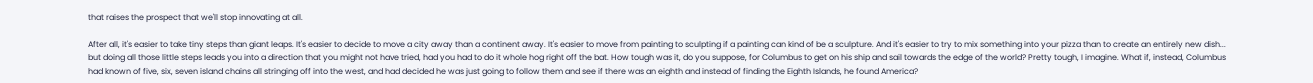that raises the prospect that we'll stop innovating at all.

After all, it's easier to take tiny steps than giant leaps. It's easier to decide to move a city away than a continent away. It's easier to move from painting to sculpting if a painting can kind of be a sculpture. And it's easier to try to mix something into your pizza than to create an entirely new dish... but doing all those little steps leads you into a direction that you might not have tried, had you had to do it whole hog right off the bat. How tough was it, do you suppose, for Columbus to get on his ship and sail towards the edge of the world? Pretty tough, I imagine. What if, instead, Columbus had known of five, six, seven island chains all stringing off into the west, and had decided he was just going to follow them and see if there was an eighth and instead of finding the Eighth Islands, he found America?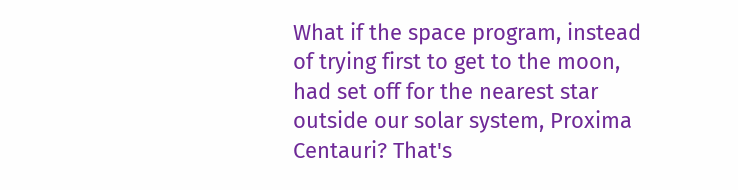What if the space program, instead of trying first to get to the moon, had set off for the nearest star outside our solar system, Proxima Centauri? That's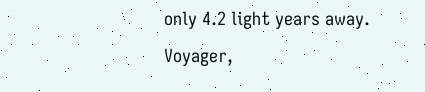only 4.2 light years away. Voyager,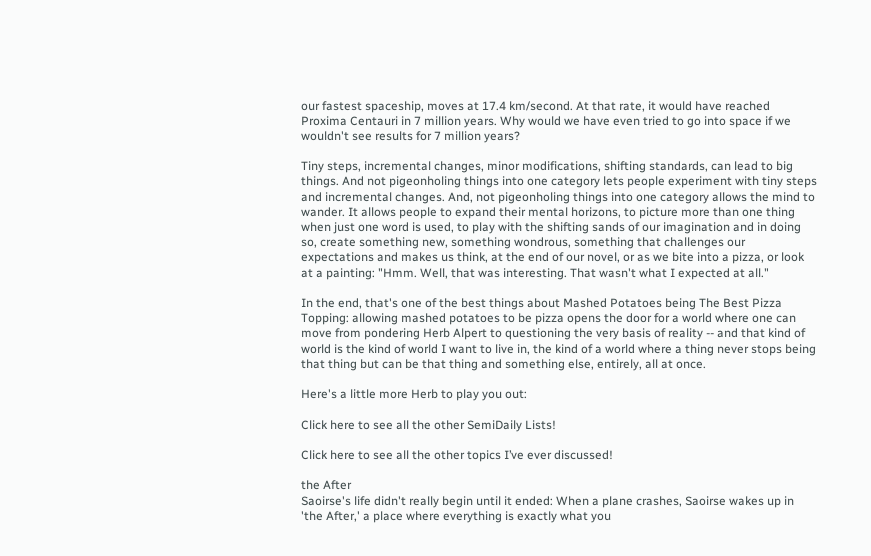our fastest spaceship, moves at 17.4 km/second. At that rate, it would have reached Proxima Centauri in 7 million years. Why would we have even tried to go into space if we wouldn't see results for 7 million years?

Tiny steps, incremental changes, minor modifications, shifting standards, can lead to big things. And not pigeonholing things into one category lets people experiment with tiny steps and incremental changes. And, not pigeonholing things into one category allows the mind to wander. It allows people to expand their mental horizons, to picture more than one thing when just one word is used, to play with the shifting sands of our imagination and in doing so, create something new, something wondrous, something that challenges our expectations and makes us think, at the end of our novel, or as we bite into a pizza, or look at a painting: "Hmm. Well, that was interesting. That wasn't what I expected at all."

In the end, that's one of the best things about Mashed Potatoes being The Best Pizza Topping: allowing mashed potatoes to be pizza opens the door for a world where one can move from pondering Herb Alpert to questioning the very basis of reality -- and that kind of world is the kind of world I want to live in, the kind of a world where a thing never stops being that thing but can be that thing and something else, entirely, all at once.

Here's a little more Herb to play you out:

Click here to see all the other SemiDaily Lists!

Click here to see all the other topics I’ve ever discussed!

the After
Saoirse's life didn't really begin until it ended: When a plane crashes, Saoirse wakes up in 'the After,' a place where everything is exactly what you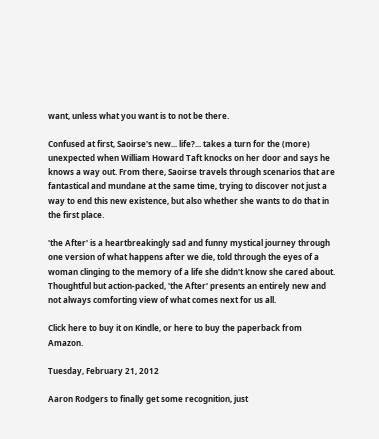want, unless what you want is to not be there.

Confused at first, Saoirse's new... life?... takes a turn for the (more) unexpected when William Howard Taft knocks on her door and says he knows a way out. From there, Saoirse travels through scenarios that are fantastical and mundane at the same time, trying to discover not just a way to end this new existence, but also whether she wants to do that in the first place.

'the After' is a heartbreakingly sad and funny mystical journey through one version of what happens after we die, told through the eyes of a woman clinging to the memory of a life she didn't know she cared about. Thoughtful but action-packed, 'the After' presents an entirely new and not always comforting view of what comes next for us all.

Click here to buy it on Kindle, or here to buy the paperback from Amazon.

Tuesday, February 21, 2012

Aaron Rodgers to finally get some recognition, just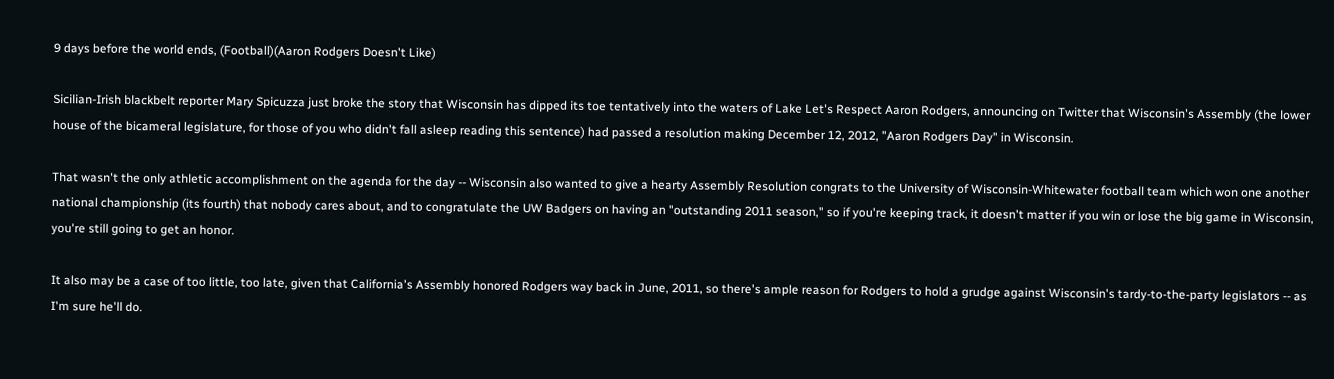9 days before the world ends, (Football)(Aaron Rodgers Doesn't Like)

Sicilian-Irish blackbelt reporter Mary Spicuzza just broke the story that Wisconsin has dipped its toe tentatively into the waters of Lake Let's Respect Aaron Rodgers, announcing on Twitter that Wisconsin's Assembly (the lower house of the bicameral legislature, for those of you who didn't fall asleep reading this sentence) had passed a resolution making December 12, 2012, "Aaron Rodgers Day" in Wisconsin.

That wasn't the only athletic accomplishment on the agenda for the day -- Wisconsin also wanted to give a hearty Assembly Resolution congrats to the University of Wisconsin-Whitewater football team which won one another national championship (its fourth) that nobody cares about, and to congratulate the UW Badgers on having an "outstanding 2011 season," so if you're keeping track, it doesn't matter if you win or lose the big game in Wisconsin, you're still going to get an honor.

It also may be a case of too little, too late, given that California's Assembly honored Rodgers way back in June, 2011, so there's ample reason for Rodgers to hold a grudge against Wisconsin's tardy-to-the-party legislators -- as I'm sure he'll do.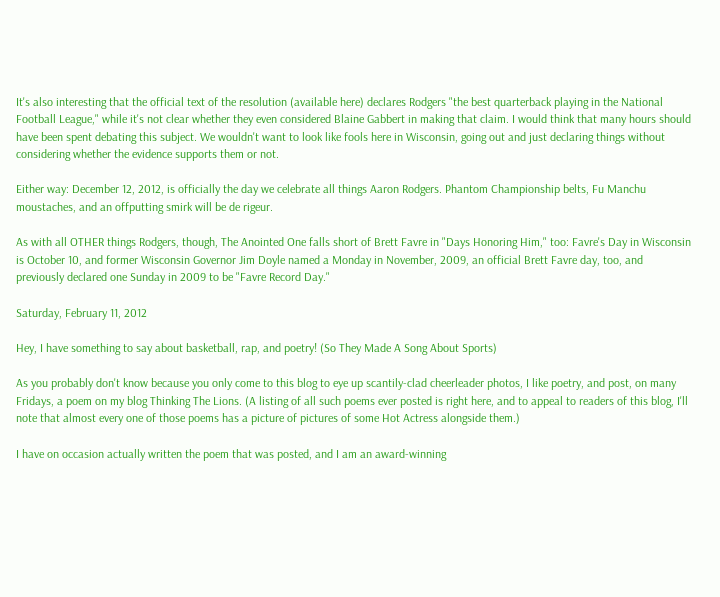It's also interesting that the official text of the resolution (available here) declares Rodgers "the best quarterback playing in the National Football League," while it's not clear whether they even considered Blaine Gabbert in making that claim. I would think that many hours should have been spent debating this subject. We wouldn't want to look like fools here in Wisconsin, going out and just declaring things without considering whether the evidence supports them or not.

Either way: December 12, 2012, is officially the day we celebrate all things Aaron Rodgers. Phantom Championship belts, Fu Manchu moustaches, and an offputting smirk will be de rigeur.

As with all OTHER things Rodgers, though, The Anointed One falls short of Brett Favre in "Days Honoring Him," too: Favre's Day in Wisconsin is October 10, and former Wisconsin Governor Jim Doyle named a Monday in November, 2009, an official Brett Favre day, too, and previously declared one Sunday in 2009 to be "Favre Record Day."

Saturday, February 11, 2012

Hey, I have something to say about basketball, rap, and poetry! (So They Made A Song About Sports)

As you probably don't know because you only come to this blog to eye up scantily-clad cheerleader photos, I like poetry, and post, on many Fridays, a poem on my blog Thinking The Lions. (A listing of all such poems ever posted is right here, and to appeal to readers of this blog, I'll note that almost every one of those poems has a picture of pictures of some Hot Actress alongside them.)

I have on occasion actually written the poem that was posted, and I am an award-winning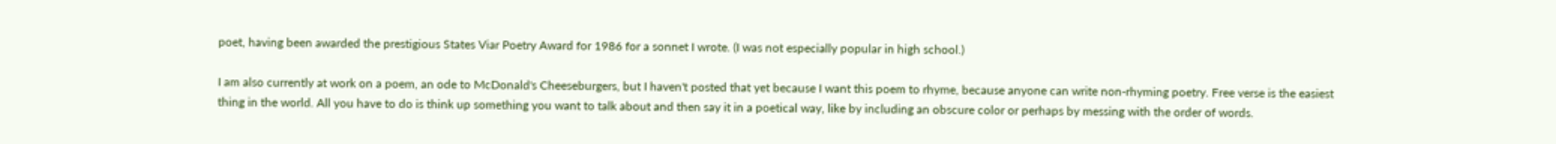poet, having been awarded the prestigious States Viar Poetry Award for 1986 for a sonnet I wrote. (I was not especially popular in high school.)

I am also currently at work on a poem, an ode to McDonald's Cheeseburgers, but I haven't posted that yet because I want this poem to rhyme, because anyone can write non-rhyming poetry. Free verse is the easiest thing in the world. All you have to do is think up something you want to talk about and then say it in a poetical way, like by including an obscure color or perhaps by messing with the order of words.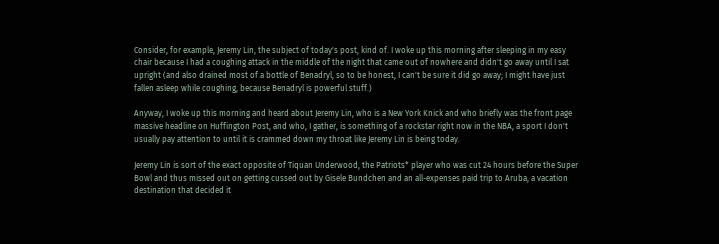Consider, for example, Jeremy Lin, the subject of today's post, kind of. I woke up this morning after sleeping in my easy chair because I had a coughing attack in the middle of the night that came out of nowhere and didn't go away until I sat upright (and also drained most of a bottle of Benadryl, so to be honest, I can't be sure it did go away; I might have just fallen asleep while coughing, because Benadryl is powerful stuff.)

Anyway, I woke up this morning and heard about Jeremy Lin, who is a New York Knick and who briefly was the front page massive headline on Huffington Post, and who, I gather, is something of a rockstar right now in the NBA, a sport I don't usually pay attention to until it is crammed down my throat like Jeremy Lin is being today.

Jeremy Lin is sort of the exact opposite of Tiquan Underwood, the Patriots* player who was cut 24 hours before the Super Bowl and thus missed out on getting cussed out by Gisele Bundchen and an all-expenses paid trip to Aruba, a vacation destination that decided it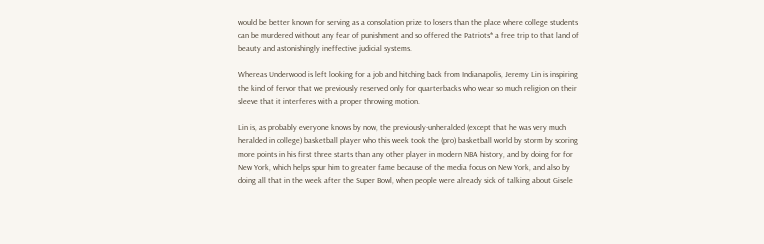would be better known for serving as a consolation prize to losers than the place where college students can be murdered without any fear of punishment and so offered the Patriots* a free trip to that land of beauty and astonishingly ineffective judicial systems.

Whereas Underwood is left looking for a job and hitching back from Indianapolis, Jeremy Lin is inspiring the kind of fervor that we previously reserved only for quarterbacks who wear so much religion on their sleeve that it interferes with a proper throwing motion.

Lin is, as probably everyone knows by now, the previously-unheralded (except that he was very much heralded in college) basketball player who this week took the (pro) basketball world by storm by scoring more points in his first three starts than any other player in modern NBA history, and by doing for for New York, which helps spur him to greater fame because of the media focus on New York, and also by doing all that in the week after the Super Bowl, when people were already sick of talking about Gisele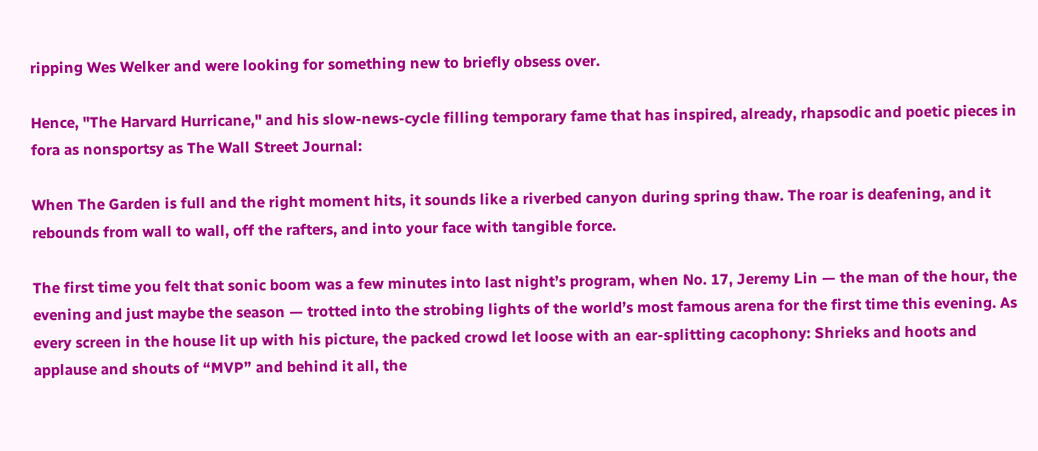ripping Wes Welker and were looking for something new to briefly obsess over.

Hence, "The Harvard Hurricane," and his slow-news-cycle filling temporary fame that has inspired, already, rhapsodic and poetic pieces in fora as nonsportsy as The Wall Street Journal:

When The Garden is full and the right moment hits, it sounds like a riverbed canyon during spring thaw. The roar is deafening, and it rebounds from wall to wall, off the rafters, and into your face with tangible force.

The first time you felt that sonic boom was a few minutes into last night’s program, when No. 17, Jeremy Lin — the man of the hour, the evening and just maybe the season — trotted into the strobing lights of the world’s most famous arena for the first time this evening. As every screen in the house lit up with his picture, the packed crowd let loose with an ear-splitting cacophony: Shrieks and hoots and applause and shouts of “MVP” and behind it all, the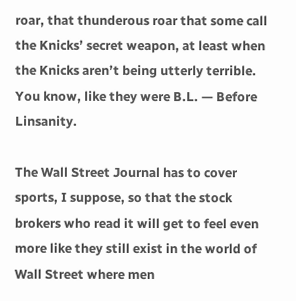roar, that thunderous roar that some call the Knicks’ secret weapon, at least when the Knicks aren’t being utterly terrible. You know, like they were B.L. — Before Linsanity.

The Wall Street Journal has to cover sports, I suppose, so that the stock brokers who read it will get to feel even more like they still exist in the world of Wall Street where men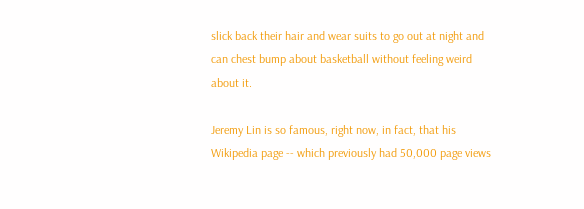slick back their hair and wear suits to go out at night and can chest bump about basketball without feeling weird about it.

Jeremy Lin is so famous, right now, in fact, that his Wikipedia page -- which previously had 50,000 page views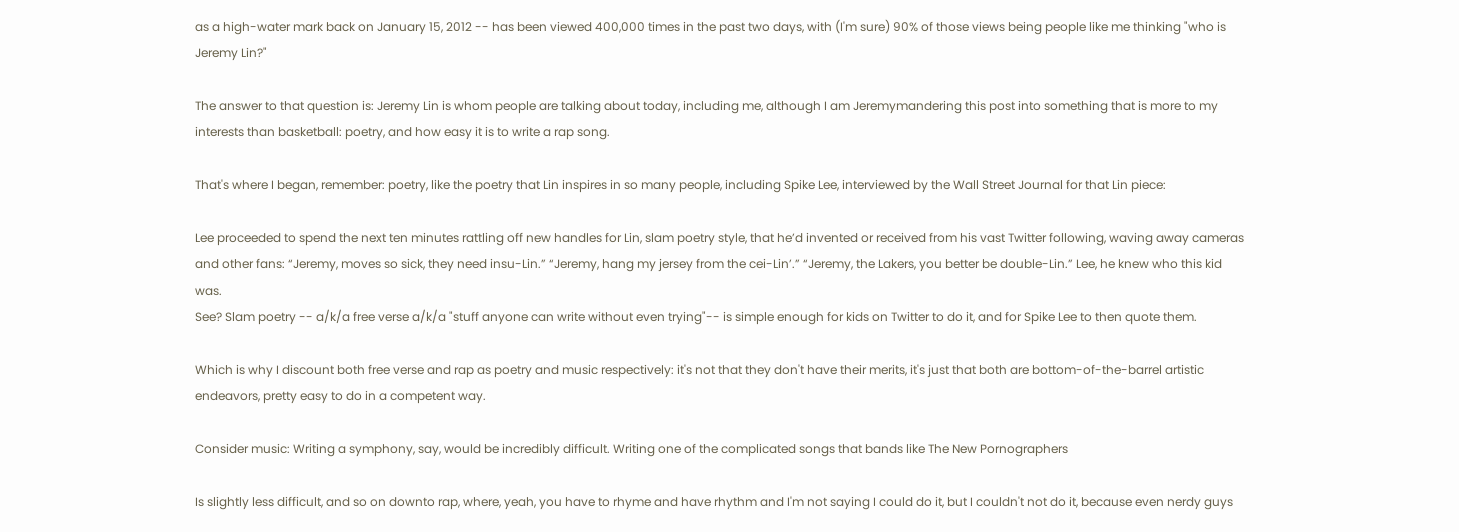as a high-water mark back on January 15, 2012 -- has been viewed 400,000 times in the past two days, with (I'm sure) 90% of those views being people like me thinking "who is Jeremy Lin?"

The answer to that question is: Jeremy Lin is whom people are talking about today, including me, although I am Jeremymandering this post into something that is more to my interests than basketball: poetry, and how easy it is to write a rap song.

That's where I began, remember: poetry, like the poetry that Lin inspires in so many people, including Spike Lee, interviewed by the Wall Street Journal for that Lin piece:

Lee proceeded to spend the next ten minutes rattling off new handles for Lin, slam poetry style, that he’d invented or received from his vast Twitter following, waving away cameras and other fans: “Jeremy, moves so sick, they need insu-Lin.” “Jeremy, hang my jersey from the cei-Lin’.” “Jeremy, the Lakers, you better be double-Lin.” Lee, he knew who this kid was.
See? Slam poetry -- a/k/a free verse a/k/a "stuff anyone can write without even trying"-- is simple enough for kids on Twitter to do it, and for Spike Lee to then quote them.

Which is why I discount both free verse and rap as poetry and music respectively: it's not that they don't have their merits, it's just that both are bottom-of-the-barrel artistic endeavors, pretty easy to do in a competent way.

Consider music: Writing a symphony, say, would be incredibly difficult. Writing one of the complicated songs that bands like The New Pornographers

Is slightly less difficult, and so on downto rap, where, yeah, you have to rhyme and have rhythm and I'm not saying I could do it, but I couldn't not do it, because even nerdy guys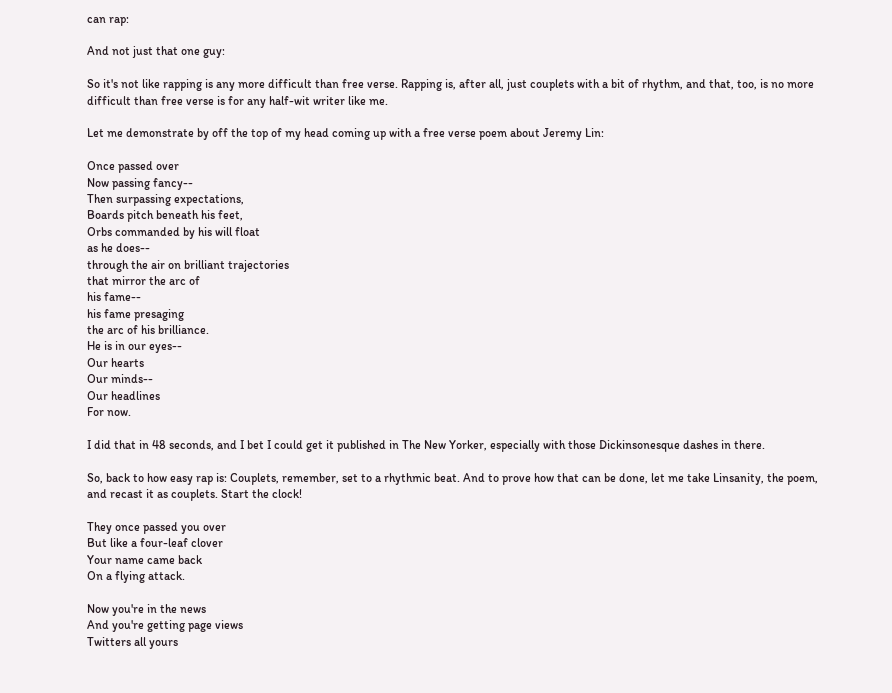can rap:

And not just that one guy:

So it's not like rapping is any more difficult than free verse. Rapping is, after all, just couplets with a bit of rhythm, and that, too, is no more difficult than free verse is for any half-wit writer like me.

Let me demonstrate by off the top of my head coming up with a free verse poem about Jeremy Lin:

Once passed over
Now passing fancy--
Then surpassing expectations,
Boards pitch beneath his feet,
Orbs commanded by his will float
as he does--
through the air on brilliant trajectories
that mirror the arc of
his fame--
his fame presaging
the arc of his brilliance.
He is in our eyes--
Our hearts
Our minds--
Our headlines
For now.

I did that in 48 seconds, and I bet I could get it published in The New Yorker, especially with those Dickinsonesque dashes in there.

So, back to how easy rap is: Couplets, remember, set to a rhythmic beat. And to prove how that can be done, let me take Linsanity, the poem, and recast it as couplets. Start the clock!

They once passed you over
But like a four-leaf clover
Your name came back
On a flying attack.

Now you're in the news
And you're getting page views
Twitters all yours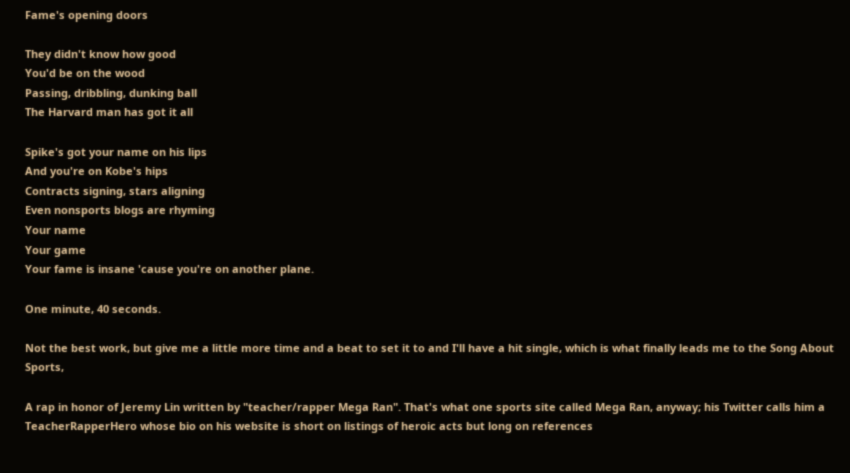Fame's opening doors

They didn't know how good
You'd be on the wood
Passing, dribbling, dunking ball
The Harvard man has got it all

Spike's got your name on his lips
And you're on Kobe's hips
Contracts signing, stars aligning
Even nonsports blogs are rhyming
Your name
Your game
Your fame is insane 'cause you're on another plane.

One minute, 40 seconds.

Not the best work, but give me a little more time and a beat to set it to and I'll have a hit single, which is what finally leads me to the Song About Sports,

A rap in honor of Jeremy Lin written by "teacher/rapper Mega Ran". That's what one sports site called Mega Ran, anyway; his Twitter calls him a TeacherRapperHero whose bio on his website is short on listings of heroic acts but long on references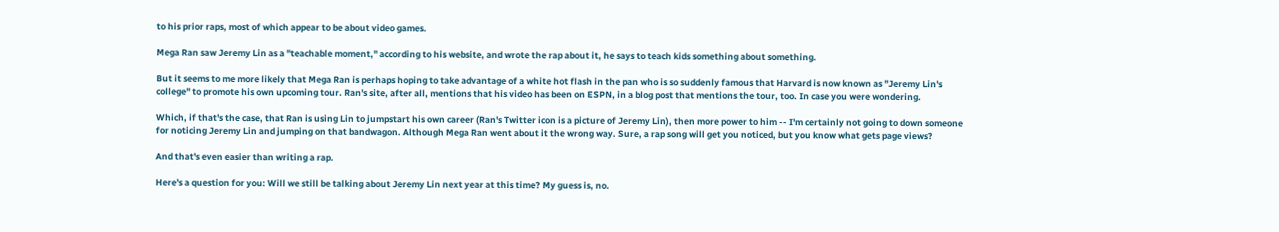to his prior raps, most of which appear to be about video games.

Mega Ran saw Jeremy Lin as a "teachable moment," according to his website, and wrote the rap about it, he says to teach kids something about something.

But it seems to me more likely that Mega Ran is perhaps hoping to take advantage of a white hot flash in the pan who is so suddenly famous that Harvard is now known as "Jeremy Lin's college" to promote his own upcoming tour. Ran's site, after all, mentions that his video has been on ESPN, in a blog post that mentions the tour, too. In case you were wondering.

Which, if that's the case, that Ran is using Lin to jumpstart his own career (Ran's Twitter icon is a picture of Jeremy Lin), then more power to him -- I'm certainly not going to down someone for noticing Jeremy Lin and jumping on that bandwagon. Although Mega Ran went about it the wrong way. Sure, a rap song will get you noticed, but you know what gets page views?

And that's even easier than writing a rap.

Here's a question for you: Will we still be talking about Jeremy Lin next year at this time? My guess is, no.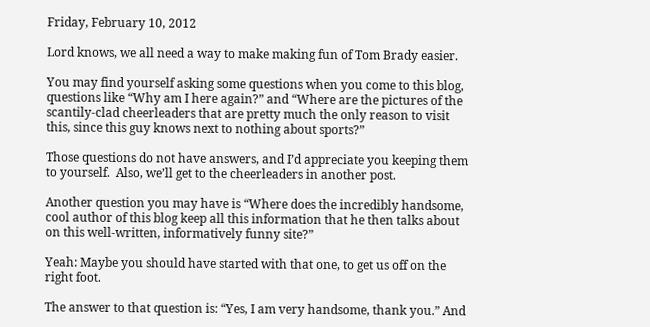Friday, February 10, 2012

Lord knows, we all need a way to make making fun of Tom Brady easier.

You may find yourself asking some questions when you come to this blog, questions like “Why am I here again?” and “Where are the pictures of the scantily-clad cheerleaders that are pretty much the only reason to visit this, since this guy knows next to nothing about sports?”

Those questions do not have answers, and I’d appreciate you keeping them to yourself.  Also, we’ll get to the cheerleaders in another post.

Another question you may have is “Where does the incredibly handsome, cool author of this blog keep all this information that he then talks about on this well-written, informatively funny site?”

Yeah: Maybe you should have started with that one, to get us off on the right foot.

The answer to that question is: “Yes, I am very handsome, thank you.” And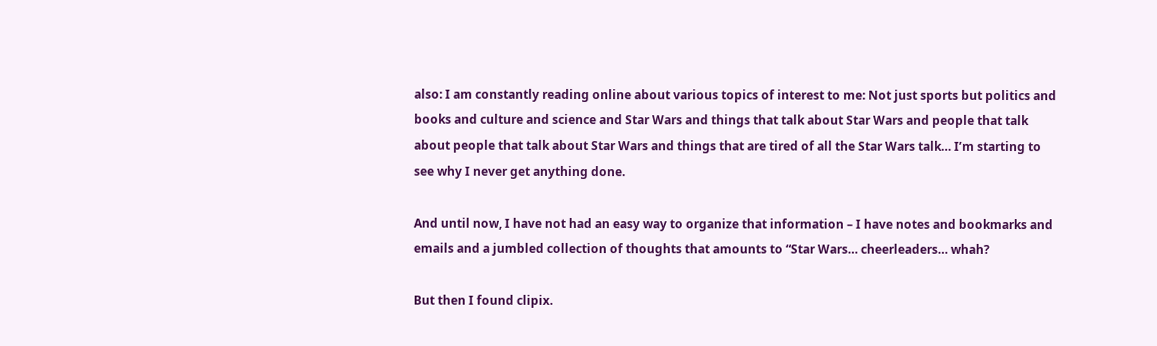also: I am constantly reading online about various topics of interest to me: Not just sports but politics and books and culture and science and Star Wars and things that talk about Star Wars and people that talk about people that talk about Star Wars and things that are tired of all the Star Wars talk… I’m starting to see why I never get anything done.

And until now, I have not had an easy way to organize that information – I have notes and bookmarks and emails and a jumbled collection of thoughts that amounts to “Star Wars… cheerleaders… whah?

But then I found clipix.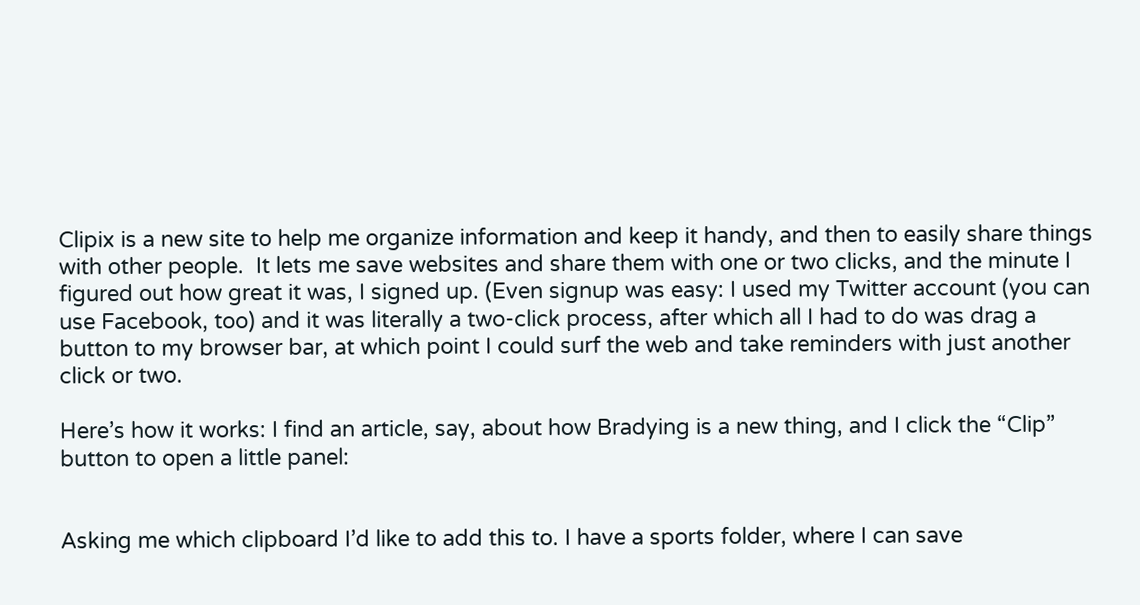Clipix is a new site to help me organize information and keep it handy, and then to easily share things with other people.  It lets me save websites and share them with one or two clicks, and the minute I figured out how great it was, I signed up. (Even signup was easy: I used my Twitter account (you can use Facebook, too) and it was literally a two-click process, after which all I had to do was drag a button to my browser bar, at which point I could surf the web and take reminders with just another click or two.

Here’s how it works: I find an article, say, about how Bradying is a new thing, and I click the “Clip” button to open a little panel:


Asking me which clipboard I’d like to add this to. I have a sports folder, where I can save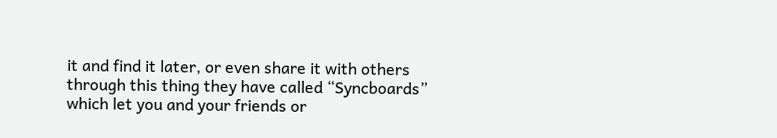it and find it later, or even share it with others through this thing they have called “Syncboards” which let you and your friends or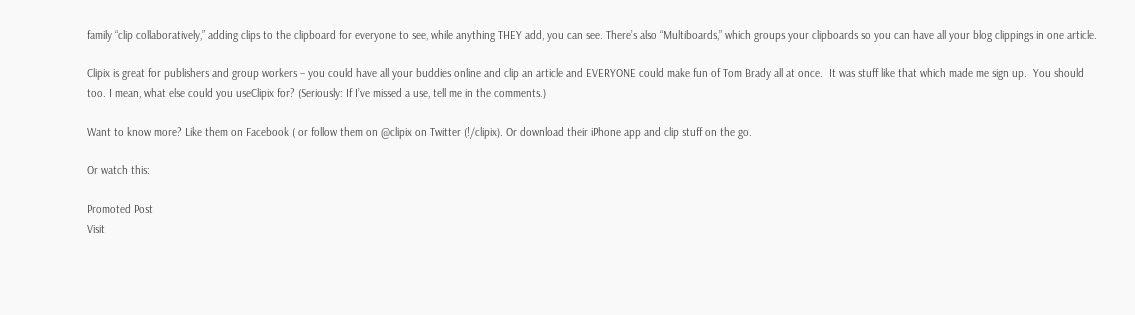family “clip collaboratively,” adding clips to the clipboard for everyone to see, while anything THEY add, you can see. There’s also “Multiboards,” which groups your clipboards so you can have all your blog clippings in one article.

Clipix is great for publishers and group workers – you could have all your buddies online and clip an article and EVERYONE could make fun of Tom Brady all at once.  It was stuff like that which made me sign up.  You should too. I mean, what else could you useClipix for? (Seriously: If I’ve missed a use, tell me in the comments.)

Want to know more? Like them on Facebook ( or follow them on @clipix on Twitter (!/clipix). Or download their iPhone app and clip stuff on the go.

Or watch this:

Promoted Post
Visit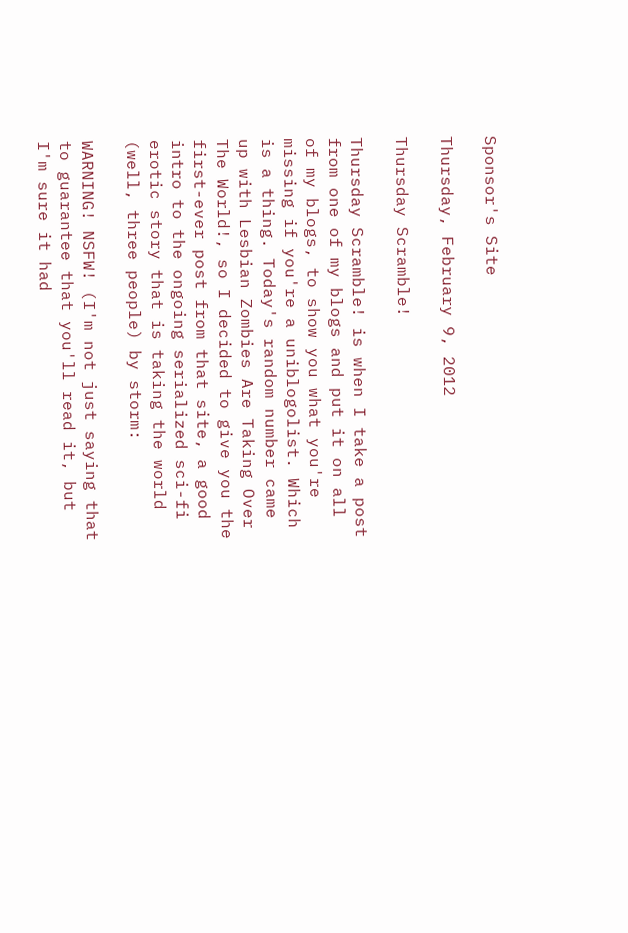Sponsor's Site

Thursday, February 9, 2012

Thursday Scramble!

Thursday Scramble! is when I take a post from one of my blogs and put it on all of my blogs, to show you what you're missing if you're a uniblogolist. Which is a thing. Today's random number came up with Lesbian Zombies Are Taking Over The World!, so I decided to give you the first-ever post from that site, a good intro to the ongoing serialized sci-fi erotic story that is taking the world (well, three people) by storm:

WARNING! NSFW! (I'm not just saying that to guarantee that you'll read it, but I'm sure it had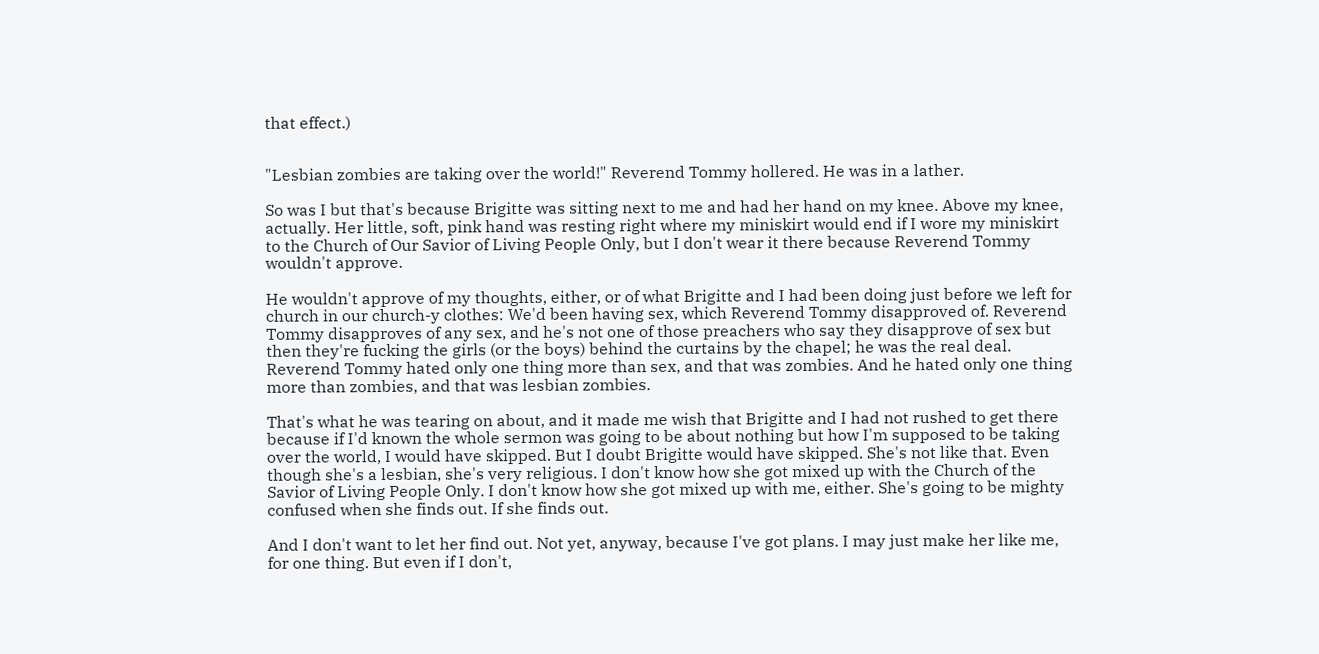that effect.)


"Lesbian zombies are taking over the world!" Reverend Tommy hollered. He was in a lather.

So was I but that's because Brigitte was sitting next to me and had her hand on my knee. Above my knee, actually. Her little, soft, pink hand was resting right where my miniskirt would end if I wore my miniskirt to the Church of Our Savior of Living People Only, but I don't wear it there because Reverend Tommy wouldn't approve.

He wouldn't approve of my thoughts, either, or of what Brigitte and I had been doing just before we left for church in our church-y clothes: We'd been having sex, which Reverend Tommy disapproved of. Reverend Tommy disapproves of any sex, and he's not one of those preachers who say they disapprove of sex but then they're fucking the girls (or the boys) behind the curtains by the chapel; he was the real deal. Reverend Tommy hated only one thing more than sex, and that was zombies. And he hated only one thing more than zombies, and that was lesbian zombies.

That's what he was tearing on about, and it made me wish that Brigitte and I had not rushed to get there because if I'd known the whole sermon was going to be about nothing but how I'm supposed to be taking over the world, I would have skipped. But I doubt Brigitte would have skipped. She's not like that. Even though she's a lesbian, she's very religious. I don't know how she got mixed up with the Church of the Savior of Living People Only. I don't know how she got mixed up with me, either. She's going to be mighty confused when she finds out. If she finds out.

And I don't want to let her find out. Not yet, anyway, because I've got plans. I may just make her like me, for one thing. But even if I don't,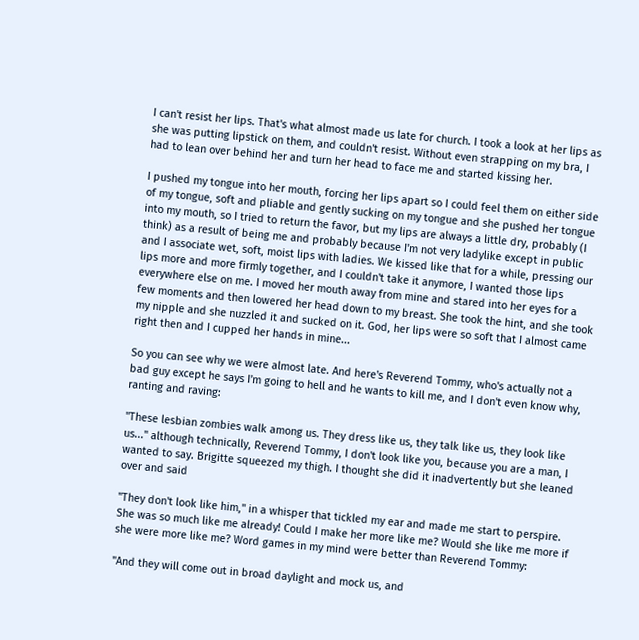I can't resist her lips. That's what almost made us late for church. I took a look at her lips as she was putting lipstick on them, and couldn't resist. Without even strapping on my bra, I had to lean over behind her and turn her head to face me and started kissing her.

I pushed my tongue into her mouth, forcing her lips apart so I could feel them on either side of my tongue, soft and pliable and gently sucking on my tongue and she pushed her tongue into my mouth, so I tried to return the favor, but my lips are always a little dry, probably (I think) as a result of being me and probably because I'm not very ladylike except in public and I associate wet, soft, moist lips with ladies. We kissed like that for a while, pressing our lips more and more firmly together, and I couldn't take it anymore, I wanted those lips everywhere else on me. I moved her mouth away from mine and stared into her eyes for a few moments and then lowered her head down to my breast. She took the hint, and she took my nipple and she nuzzled it and sucked on it. God, her lips were so soft that I almost came right then and I cupped her hands in mine...

So you can see why we were almost late. And here's Reverend Tommy, who's actually not a bad guy except he says I'm going to hell and he wants to kill me, and I don't even know why, ranting and raving:

"These lesbian zombies walk among us. They dress like us, they talk like us, they look like us..." although technically, Reverend Tommy, I don't look like you, because you are a man, I wanted to say. Brigitte squeezed my thigh. I thought she did it inadvertently but she leaned over and said

"They don't look like him," in a whisper that tickled my ear and made me start to perspire. She was so much like me already! Could I make her more like me? Would she like me more if she were more like me? Word games in my mind were better than Reverend Tommy:

"And they will come out in broad daylight and mock us, and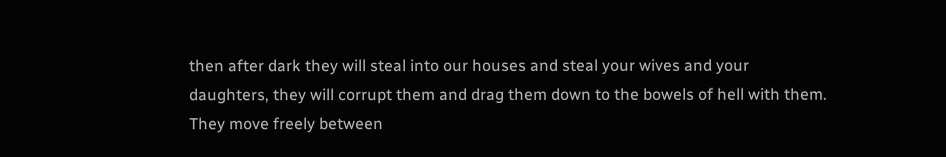then after dark they will steal into our houses and steal your wives and your daughters, they will corrupt them and drag them down to the bowels of hell with them. They move freely between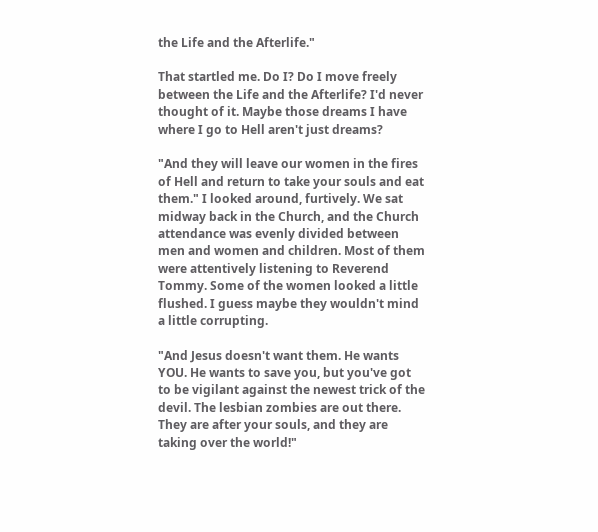the Life and the Afterlife."

That startled me. Do I? Do I move freely between the Life and the Afterlife? I'd never thought of it. Maybe those dreams I have where I go to Hell aren't just dreams?

"And they will leave our women in the fires of Hell and return to take your souls and eat them." I looked around, furtively. We sat midway back in the Church, and the Church attendance was evenly divided between men and women and children. Most of them were attentively listening to Reverend Tommy. Some of the women looked a little flushed. I guess maybe they wouldn't mind a little corrupting.

"And Jesus doesn't want them. He wants YOU. He wants to save you, but you've got to be vigilant against the newest trick of the devil. The lesbian zombies are out there. They are after your souls, and they are taking over the world!"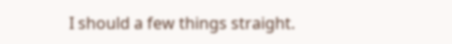I should a few things straight.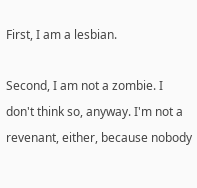First, I am a lesbian.

Second, I am not a zombie. I don't think so, anyway. I'm not a revenant, either, because nobody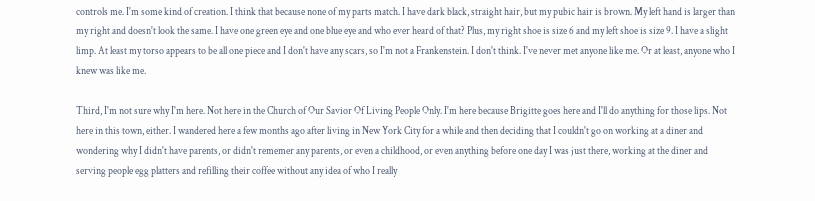controls me. I'm some kind of creation. I think that because none of my parts match. I have dark black, straight hair, but my pubic hair is brown. My left hand is larger than my right and doesn't look the same. I have one green eye and one blue eye and who ever heard of that? Plus, my right shoe is size 6 and my left shoe is size 9. I have a slight limp. At least my torso appears to be all one piece and I don't have any scars, so I'm not a Frankenstein. I don't think. I've never met anyone like me. Or at least, anyone who I knew was like me.

Third, I'm not sure why I'm here. Not here in the Church of Our Savior Of Living People Only. I'm here because Brigitte goes here and I'll do anything for those lips. Not here in this town, either. I wandered here a few months ago after living in New York City for a while and then deciding that I couldn't go on working at a diner and wondering why I didn't have parents, or didn't rememer any parents, or even a childhood, or even anything before one day I was just there, working at the diner and serving people egg platters and refilling their coffee without any idea of who I really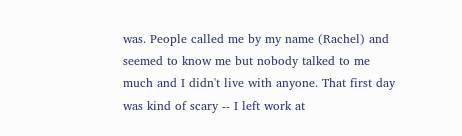was. People called me by my name (Rachel) and seemed to know me but nobody talked to me much and I didn't live with anyone. That first day was kind of scary -- I left work at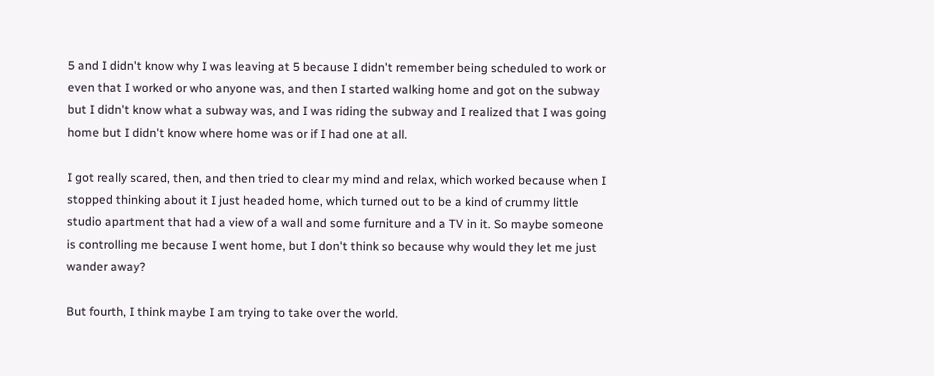5 and I didn't know why I was leaving at 5 because I didn't remember being scheduled to work or even that I worked or who anyone was, and then I started walking home and got on the subway but I didn't know what a subway was, and I was riding the subway and I realized that I was going home but I didn't know where home was or if I had one at all.

I got really scared, then, and then tried to clear my mind and relax, which worked because when I stopped thinking about it I just headed home, which turned out to be a kind of crummy little studio apartment that had a view of a wall and some furniture and a TV in it. So maybe someone is controlling me because I went home, but I don't think so because why would they let me just wander away?

But fourth, I think maybe I am trying to take over the world.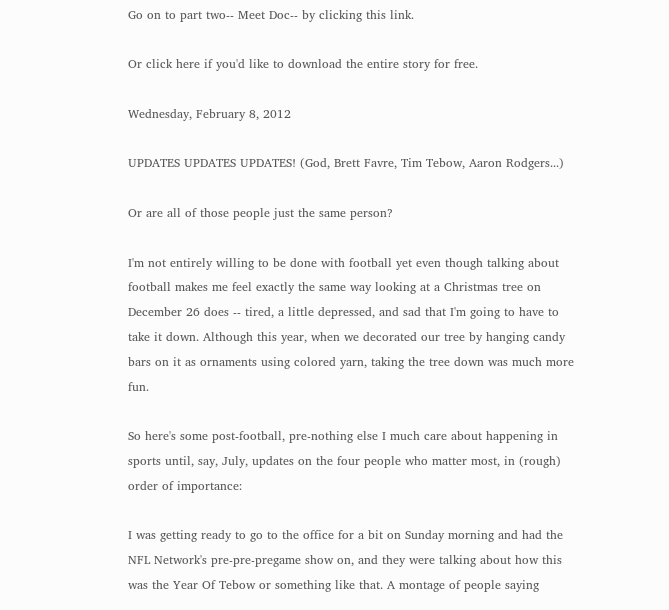Go on to part two-- Meet Doc-- by clicking this link.

Or click here if you'd like to download the entire story for free.

Wednesday, February 8, 2012

UPDATES UPDATES UPDATES! (God, Brett Favre, Tim Tebow, Aaron Rodgers...)

Or are all of those people just the same person?

I'm not entirely willing to be done with football yet even though talking about football makes me feel exactly the same way looking at a Christmas tree on December 26 does -- tired, a little depressed, and sad that I'm going to have to take it down. Although this year, when we decorated our tree by hanging candy bars on it as ornaments using colored yarn, taking the tree down was much more fun.

So here's some post-football, pre-nothing else I much care about happening in sports until, say, July, updates on the four people who matter most, in (rough) order of importance:

I was getting ready to go to the office for a bit on Sunday morning and had the NFL Network's pre-pre-pregame show on, and they were talking about how this was the Year Of Tebow or something like that. A montage of people saying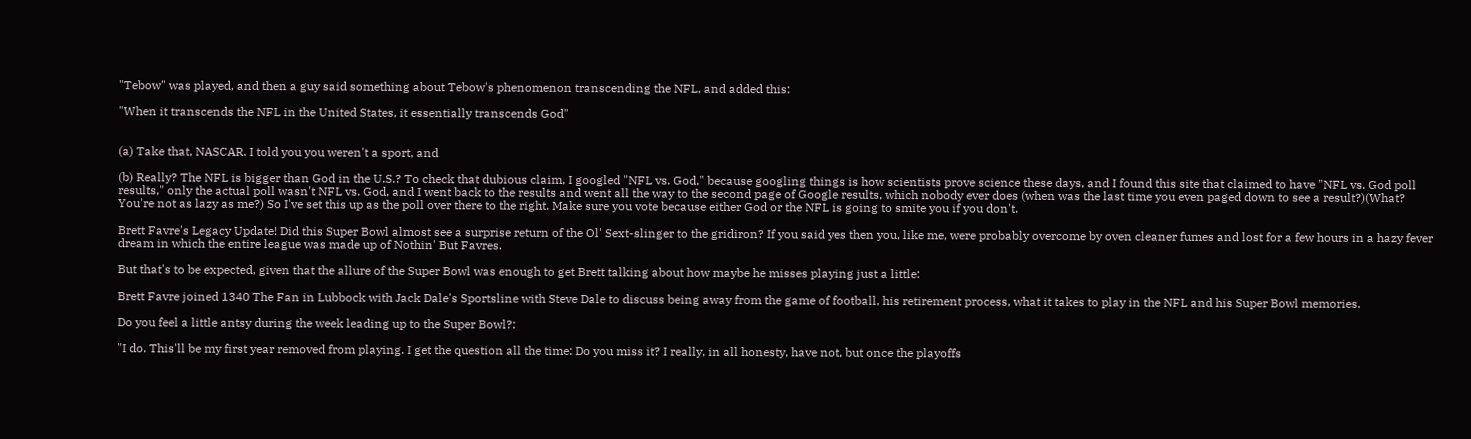"Tebow" was played, and then a guy said something about Tebow's phenomenon transcending the NFL, and added this:

"When it transcends the NFL in the United States, it essentially transcends God"


(a) Take that, NASCAR. I told you you weren't a sport, and

(b) Really? The NFL is bigger than God in the U.S.? To check that dubious claim, I googled "NFL vs. God," because googling things is how scientists prove science these days, and I found this site that claimed to have "NFL vs. God poll results," only the actual poll wasn't NFL vs. God, and I went back to the results and went all the way to the second page of Google results, which nobody ever does (when was the last time you even paged down to see a result?)(What? You're not as lazy as me?) So I've set this up as the poll over there to the right. Make sure you vote because either God or the NFL is going to smite you if you don't.

Brett Favre's Legacy Update! Did this Super Bowl almost see a surprise return of the Ol' Sext-slinger to the gridiron? If you said yes then you, like me, were probably overcome by oven cleaner fumes and lost for a few hours in a hazy fever dream in which the entire league was made up of Nothin' But Favres.

But that's to be expected, given that the allure of the Super Bowl was enough to get Brett talking about how maybe he misses playing just a little:

Brett Favre joined 1340 The Fan in Lubbock with Jack Dale's Sportsline with Steve Dale to discuss being away from the game of football, his retirement process, what it takes to play in the NFL and his Super Bowl memories.

Do you feel a little antsy during the week leading up to the Super Bowl?:

"I do. This'll be my first year removed from playing. I get the question all the time: Do you miss it? I really, in all honesty, have not, but once the playoffs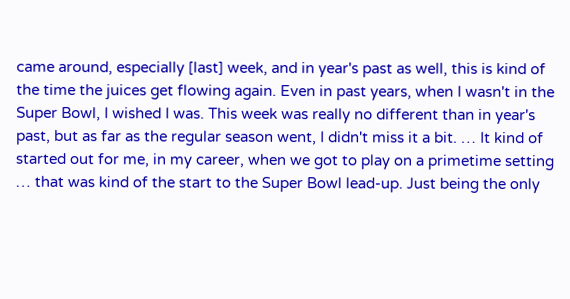came around, especially [last] week, and in year's past as well, this is kind of the time the juices get flowing again. Even in past years, when I wasn't in the Super Bowl, I wished I was. This week was really no different than in year's past, but as far as the regular season went, I didn't miss it a bit. … It kind of started out for me, in my career, when we got to play on a primetime setting … that was kind of the start to the Super Bowl lead-up. Just being the only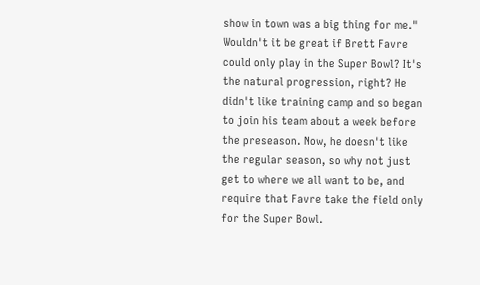show in town was a big thing for me."
Wouldn't it be great if Brett Favre could only play in the Super Bowl? It's the natural progression, right? He didn't like training camp and so began to join his team about a week before the preseason. Now, he doesn't like the regular season, so why not just get to where we all want to be, and require that Favre take the field only for the Super Bowl.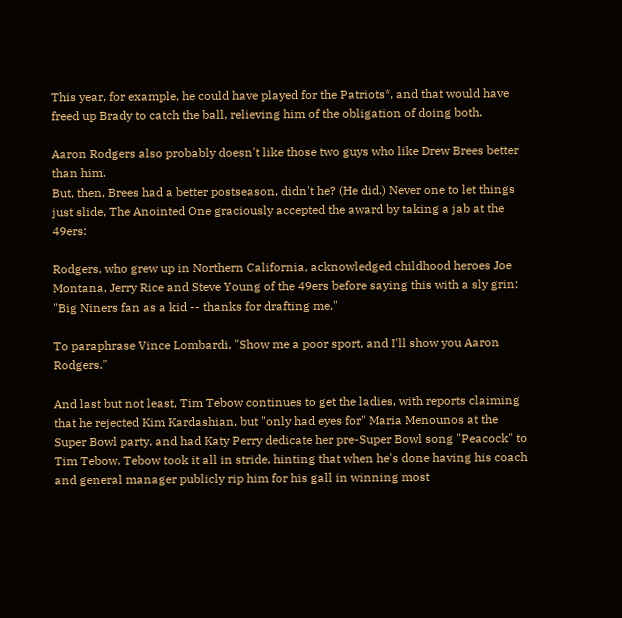This year, for example, he could have played for the Patriots*, and that would have freed up Brady to catch the ball, relieving him of the obligation of doing both.

Aaron Rodgers also probably doesn't like those two guys who like Drew Brees better than him.
But, then, Brees had a better postseason, didn't he? (He did.) Never one to let things just slide, The Anointed One graciously accepted the award by taking a jab at the 49ers:

Rodgers, who grew up in Northern California, acknowledged childhood heroes Joe Montana, Jerry Rice and Steve Young of the 49ers before saying this with a sly grin: "Big Niners fan as a kid -- thanks for drafting me."

To paraphrase Vince Lombardi, "Show me a poor sport, and I'll show you Aaron Rodgers."

And last but not least, Tim Tebow continues to get the ladies, with reports claiming that he rejected Kim Kardashian, but "only had eyes for" Maria Menounos at the Super Bowl party, and had Katy Perry dedicate her pre-Super Bowl song "Peacock" to Tim Tebow. Tebow took it all in stride, hinting that when he's done having his coach and general manager publicly rip him for his gall in winning most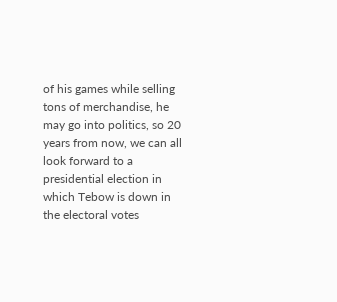of his games while selling tons of merchandise, he may go into politics, so 20 years from now, we can all look forward to a presidential election in which Tebow is down in the electoral votes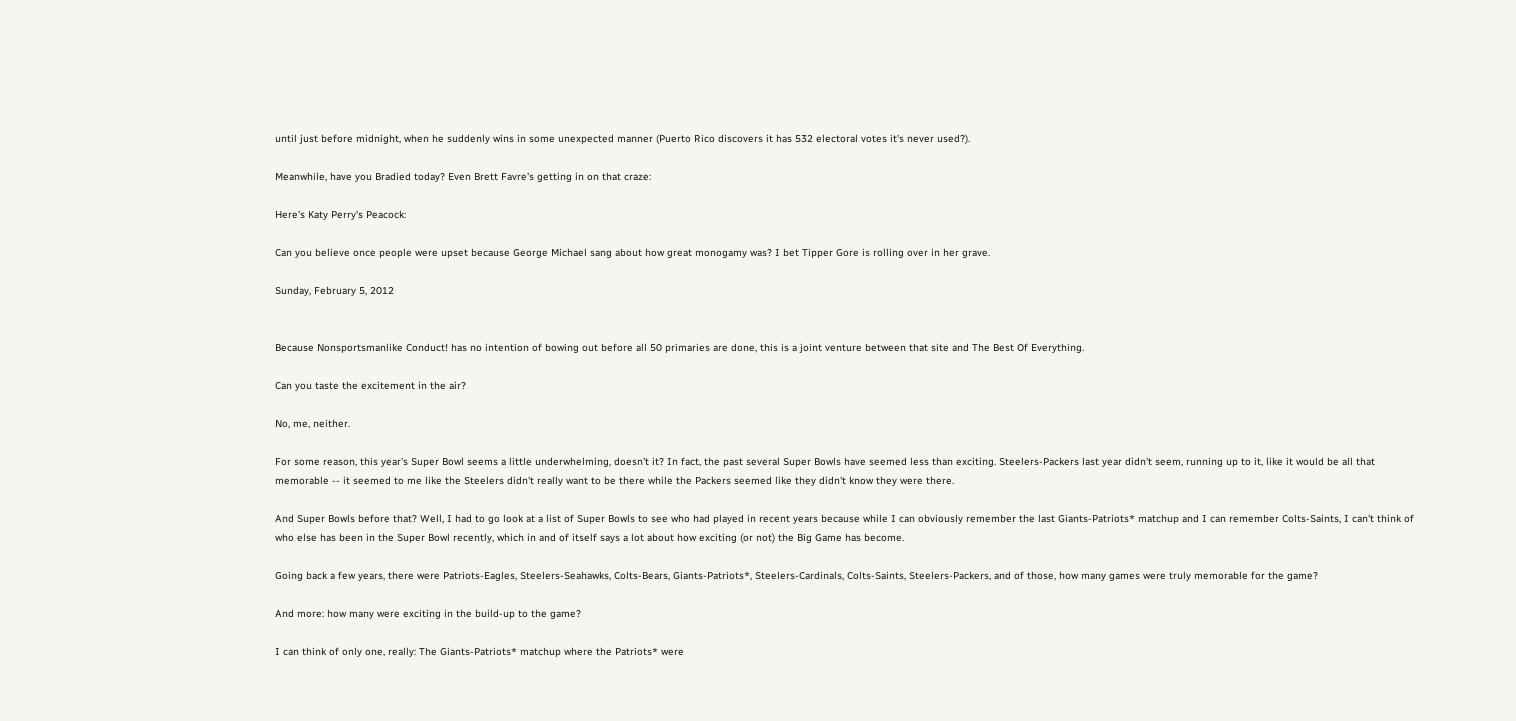until just before midnight, when he suddenly wins in some unexpected manner (Puerto Rico discovers it has 532 electoral votes it's never used?).

Meanwhile, have you Bradied today? Even Brett Favre's getting in on that craze:

Here's Katy Perry's Peacock:

Can you believe once people were upset because George Michael sang about how great monogamy was? I bet Tipper Gore is rolling over in her grave.

Sunday, February 5, 2012


Because Nonsportsmanlike Conduct! has no intention of bowing out before all 50 primaries are done, this is a joint venture between that site and The Best Of Everything.

Can you taste the excitement in the air?

No, me, neither.

For some reason, this year's Super Bowl seems a little underwhelming, doesn't it? In fact, the past several Super Bowls have seemed less than exciting. Steelers-Packers last year didn't seem, running up to it, like it would be all that memorable -- it seemed to me like the Steelers didn't really want to be there while the Packers seemed like they didn't know they were there.

And Super Bowls before that? Well, I had to go look at a list of Super Bowls to see who had played in recent years because while I can obviously remember the last Giants-Patriots* matchup and I can remember Colts-Saints, I can't think of who else has been in the Super Bowl recently, which in and of itself says a lot about how exciting (or not) the Big Game has become.

Going back a few years, there were Patriots-Eagles, Steelers-Seahawks, Colts-Bears, Giants-Patriots*, Steelers-Cardinals, Colts-Saints, Steelers-Packers, and of those, how many games were truly memorable for the game?

And more: how many were exciting in the build-up to the game?

I can think of only one, really: The Giants-Patriots* matchup where the Patriots* were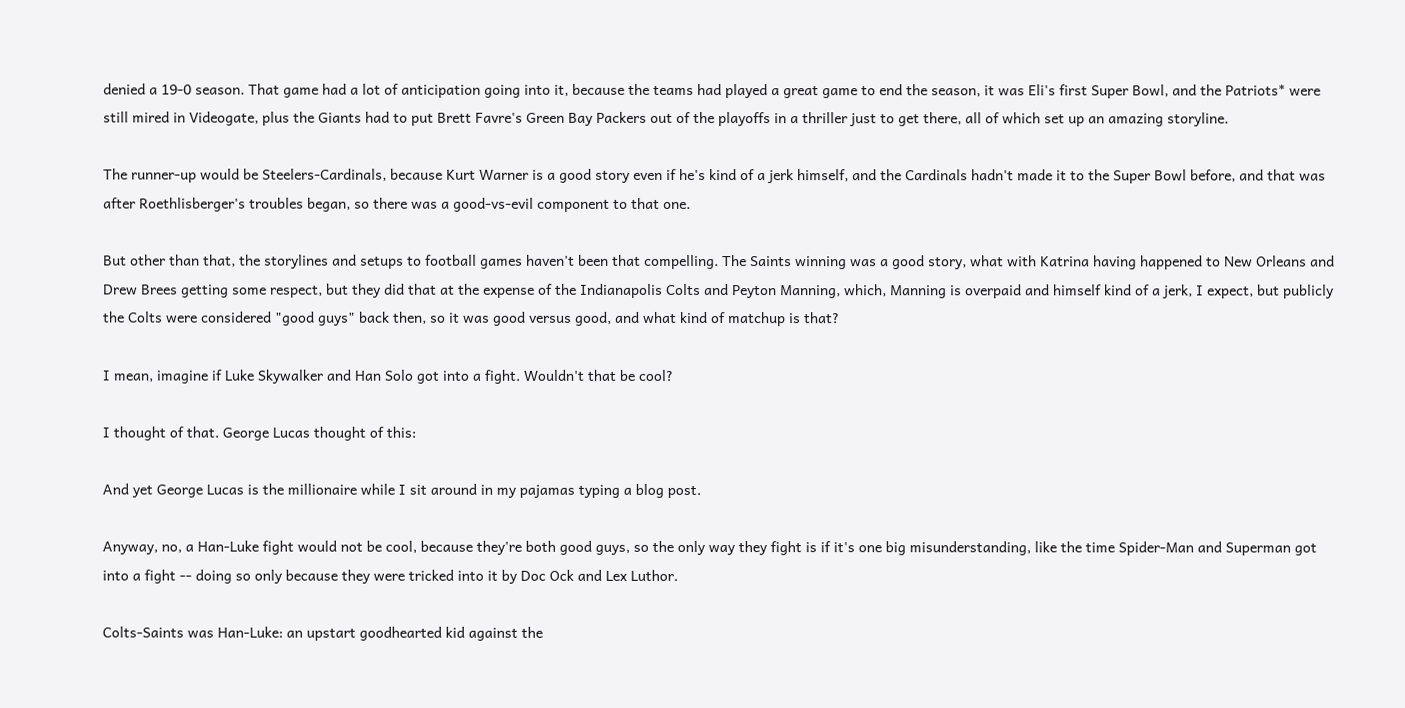denied a 19-0 season. That game had a lot of anticipation going into it, because the teams had played a great game to end the season, it was Eli's first Super Bowl, and the Patriots* were still mired in Videogate, plus the Giants had to put Brett Favre's Green Bay Packers out of the playoffs in a thriller just to get there, all of which set up an amazing storyline.

The runner-up would be Steelers-Cardinals, because Kurt Warner is a good story even if he's kind of a jerk himself, and the Cardinals hadn't made it to the Super Bowl before, and that was after Roethlisberger's troubles began, so there was a good-vs-evil component to that one.

But other than that, the storylines and setups to football games haven't been that compelling. The Saints winning was a good story, what with Katrina having happened to New Orleans and Drew Brees getting some respect, but they did that at the expense of the Indianapolis Colts and Peyton Manning, which, Manning is overpaid and himself kind of a jerk, I expect, but publicly the Colts were considered "good guys" back then, so it was good versus good, and what kind of matchup is that?

I mean, imagine if Luke Skywalker and Han Solo got into a fight. Wouldn't that be cool?

I thought of that. George Lucas thought of this:

And yet George Lucas is the millionaire while I sit around in my pajamas typing a blog post.

Anyway, no, a Han-Luke fight would not be cool, because they're both good guys, so the only way they fight is if it's one big misunderstanding, like the time Spider-Man and Superman got into a fight -- doing so only because they were tricked into it by Doc Ock and Lex Luthor.

Colts-Saints was Han-Luke: an upstart goodhearted kid against the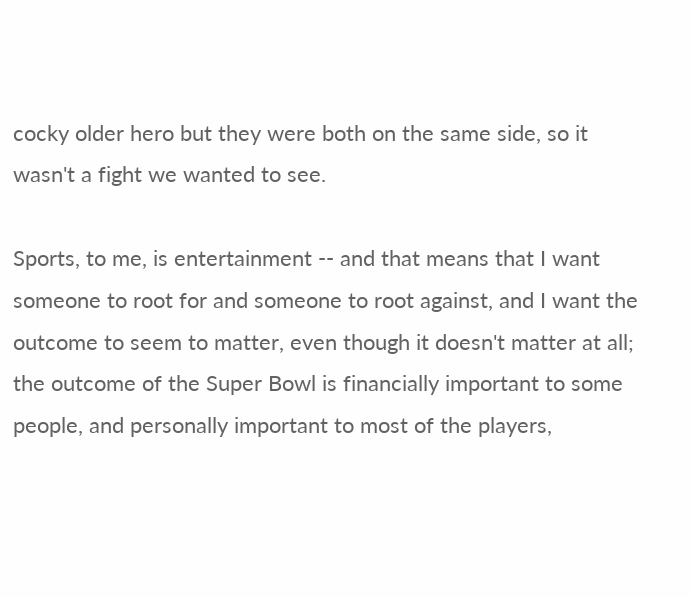cocky older hero but they were both on the same side, so it wasn't a fight we wanted to see.

Sports, to me, is entertainment -- and that means that I want someone to root for and someone to root against, and I want the outcome to seem to matter, even though it doesn't matter at all; the outcome of the Super Bowl is financially important to some people, and personally important to most of the players,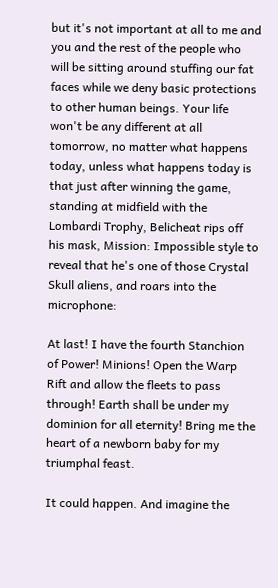but it's not important at all to me and you and the rest of the people who will be sitting around stuffing our fat faces while we deny basic protections to other human beings. Your life won't be any different at all tomorrow, no matter what happens today, unless what happens today is that just after winning the game, standing at midfield with the Lombardi Trophy, Belicheat rips off his mask, Mission: Impossible style to reveal that he's one of those Crystal Skull aliens, and roars into the microphone:

At last! I have the fourth Stanchion of Power! Minions! Open the Warp Rift and allow the fleets to pass through! Earth shall be under my dominion for all eternity! Bring me the heart of a newborn baby for my triumphal feast.

It could happen. And imagine the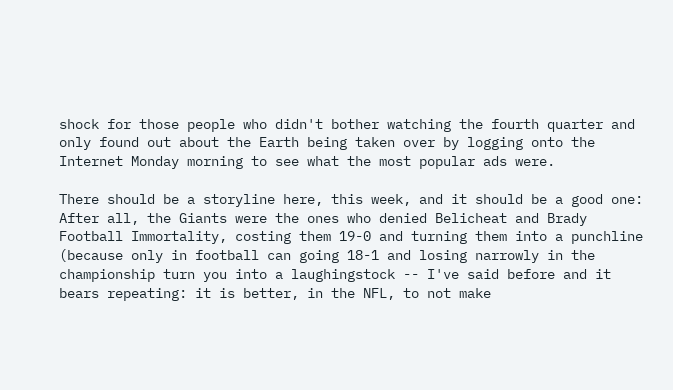shock for those people who didn't bother watching the fourth quarter and only found out about the Earth being taken over by logging onto the Internet Monday morning to see what the most popular ads were.

There should be a storyline here, this week, and it should be a good one: After all, the Giants were the ones who denied Belicheat and Brady Football Immortality, costing them 19-0 and turning them into a punchline (because only in football can going 18-1 and losing narrowly in the championship turn you into a laughingstock -- I've said before and it bears repeating: it is better, in the NFL, to not make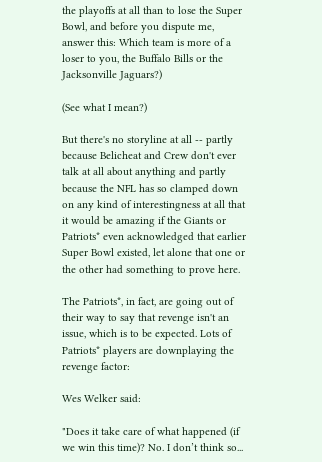the playoffs at all than to lose the Super Bowl, and before you dispute me, answer this: Which team is more of a loser to you, the Buffalo Bills or the Jacksonville Jaguars?)

(See what I mean?)

But there's no storyline at all -- partly because Belicheat and Crew don't ever talk at all about anything and partly because the NFL has so clamped down on any kind of interestingness at all that it would be amazing if the Giants or Patriots* even acknowledged that earlier Super Bowl existed, let alone that one or the other had something to prove here.

The Patriots*, in fact, are going out of their way to say that revenge isn't an issue, which is to be expected. Lots of Patriots* players are downplaying the revenge factor:

Wes Welker said:

"Does it take care of what happened (if we win this time)? No. I don’t think so...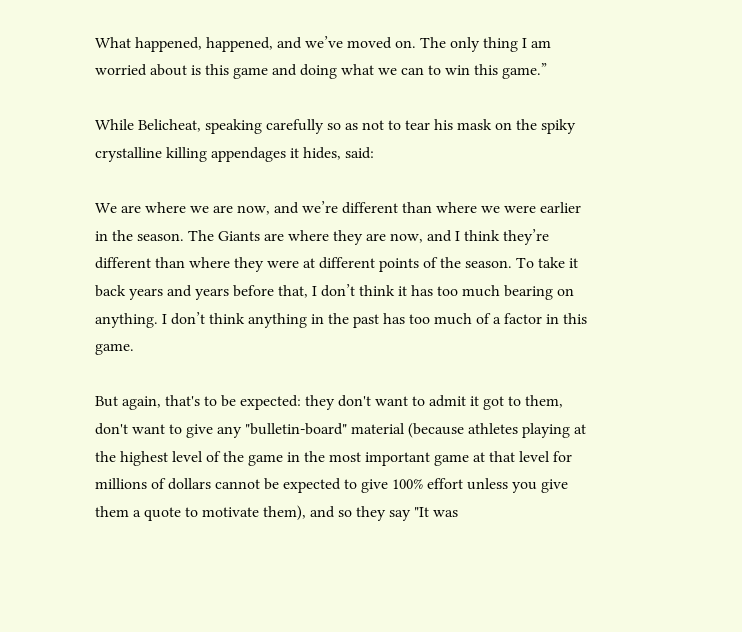What happened, happened, and we’ve moved on. The only thing I am worried about is this game and doing what we can to win this game.”

While Belicheat, speaking carefully so as not to tear his mask on the spiky crystalline killing appendages it hides, said:

We are where we are now, and we’re different than where we were earlier in the season. The Giants are where they are now, and I think they’re different than where they were at different points of the season. To take it back years and years before that, I don’t think it has too much bearing on anything. I don’t think anything in the past has too much of a factor in this game.

But again, that's to be expected: they don't want to admit it got to them, don't want to give any "bulletin-board" material (because athletes playing at the highest level of the game in the most important game at that level for millions of dollars cannot be expected to give 100% effort unless you give them a quote to motivate them), and so they say "It was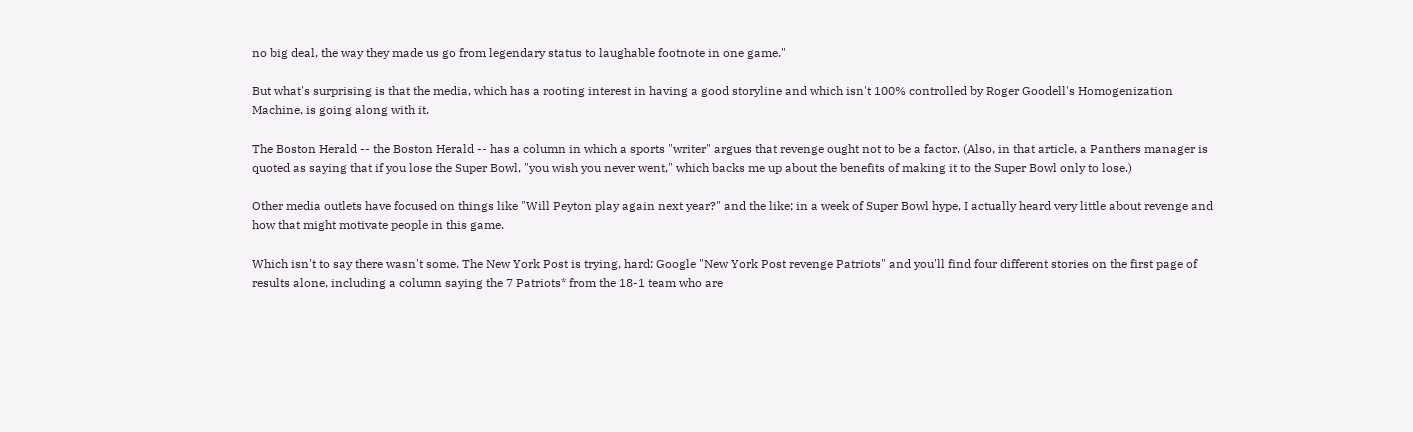no big deal, the way they made us go from legendary status to laughable footnote in one game."

But what's surprising is that the media, which has a rooting interest in having a good storyline and which isn't 100% controlled by Roger Goodell's Homogenization Machine, is going along with it.

The Boston Herald -- the Boston Herald -- has a column in which a sports "writer" argues that revenge ought not to be a factor. (Also, in that article, a Panthers manager is quoted as saying that if you lose the Super Bowl, "you wish you never went," which backs me up about the benefits of making it to the Super Bowl only to lose.)

Other media outlets have focused on things like "Will Peyton play again next year?" and the like; in a week of Super Bowl hype, I actually heard very little about revenge and how that might motivate people in this game.

Which isn't to say there wasn't some. The New York Post is trying, hard: Google "New York Post revenge Patriots" and you'll find four different stories on the first page of results alone, including a column saying the 7 Patriots* from the 18-1 team who are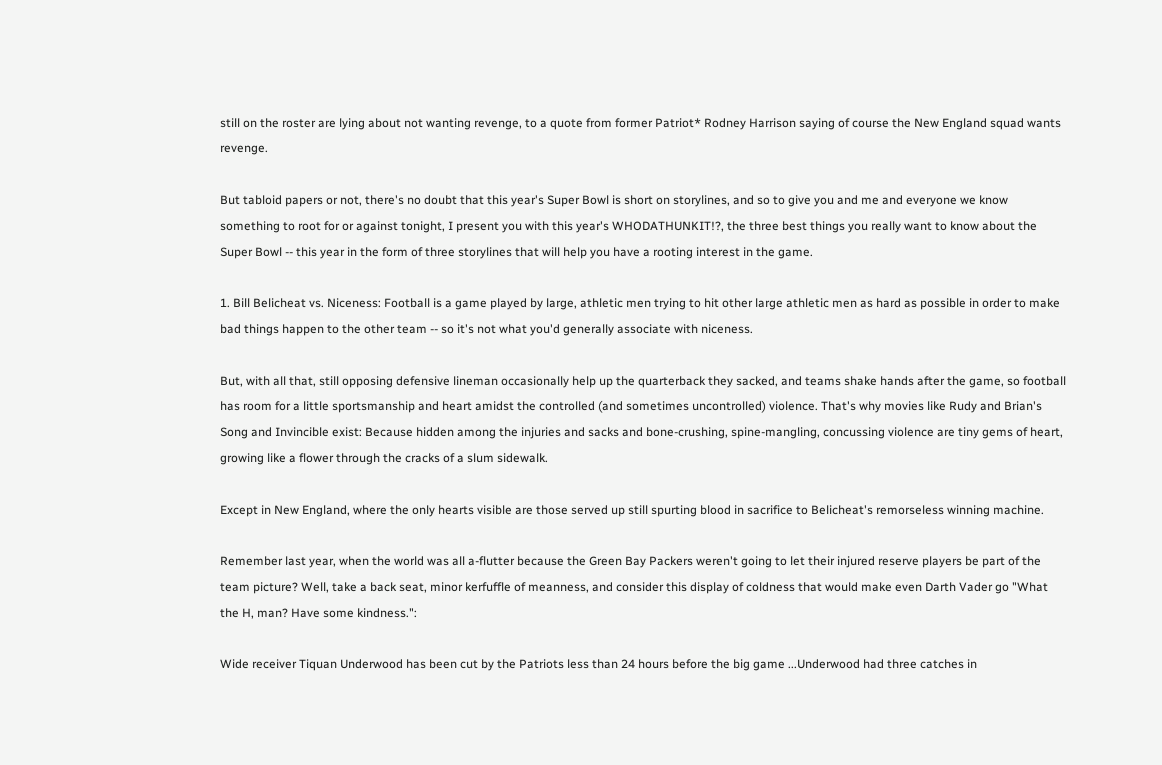still on the roster are lying about not wanting revenge, to a quote from former Patriot* Rodney Harrison saying of course the New England squad wants revenge.

But tabloid papers or not, there's no doubt that this year's Super Bowl is short on storylines, and so to give you and me and everyone we know something to root for or against tonight, I present you with this year's WHODATHUNKIT!?, the three best things you really want to know about the Super Bowl -- this year in the form of three storylines that will help you have a rooting interest in the game.

1. Bill Belicheat vs. Niceness: Football is a game played by large, athletic men trying to hit other large athletic men as hard as possible in order to make bad things happen to the other team -- so it's not what you'd generally associate with niceness.

But, with all that, still opposing defensive lineman occasionally help up the quarterback they sacked, and teams shake hands after the game, so football has room for a little sportsmanship and heart amidst the controlled (and sometimes uncontrolled) violence. That's why movies like Rudy and Brian's Song and Invincible exist: Because hidden among the injuries and sacks and bone-crushing, spine-mangling, concussing violence are tiny gems of heart, growing like a flower through the cracks of a slum sidewalk.

Except in New England, where the only hearts visible are those served up still spurting blood in sacrifice to Belicheat's remorseless winning machine.

Remember last year, when the world was all a-flutter because the Green Bay Packers weren't going to let their injured reserve players be part of the team picture? Well, take a back seat, minor kerfuffle of meanness, and consider this display of coldness that would make even Darth Vader go "What the H, man? Have some kindness.":

Wide receiver Tiquan Underwood has been cut by the Patriots less than 24 hours before the big game ...Underwood had three catches in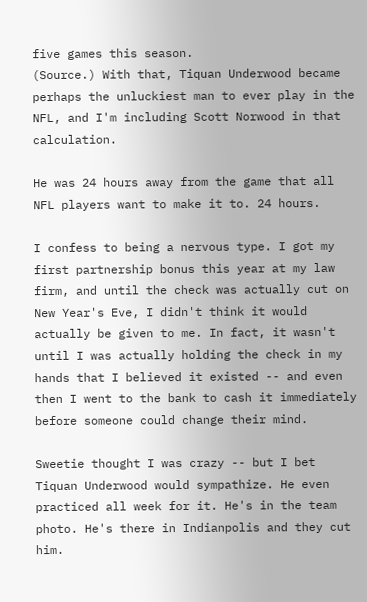five games this season.
(Source.) With that, Tiquan Underwood became perhaps the unluckiest man to ever play in the NFL, and I'm including Scott Norwood in that calculation.

He was 24 hours away from the game that all NFL players want to make it to. 24 hours.

I confess to being a nervous type. I got my first partnership bonus this year at my law firm, and until the check was actually cut on New Year's Eve, I didn't think it would actually be given to me. In fact, it wasn't until I was actually holding the check in my hands that I believed it existed -- and even then I went to the bank to cash it immediately before someone could change their mind.

Sweetie thought I was crazy -- but I bet Tiquan Underwood would sympathize. He even practiced all week for it. He's in the team photo. He's there in Indianpolis and they cut him.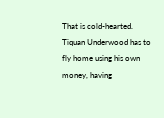That is cold-hearted. Tiquan Underwood has to fly home using his own money, having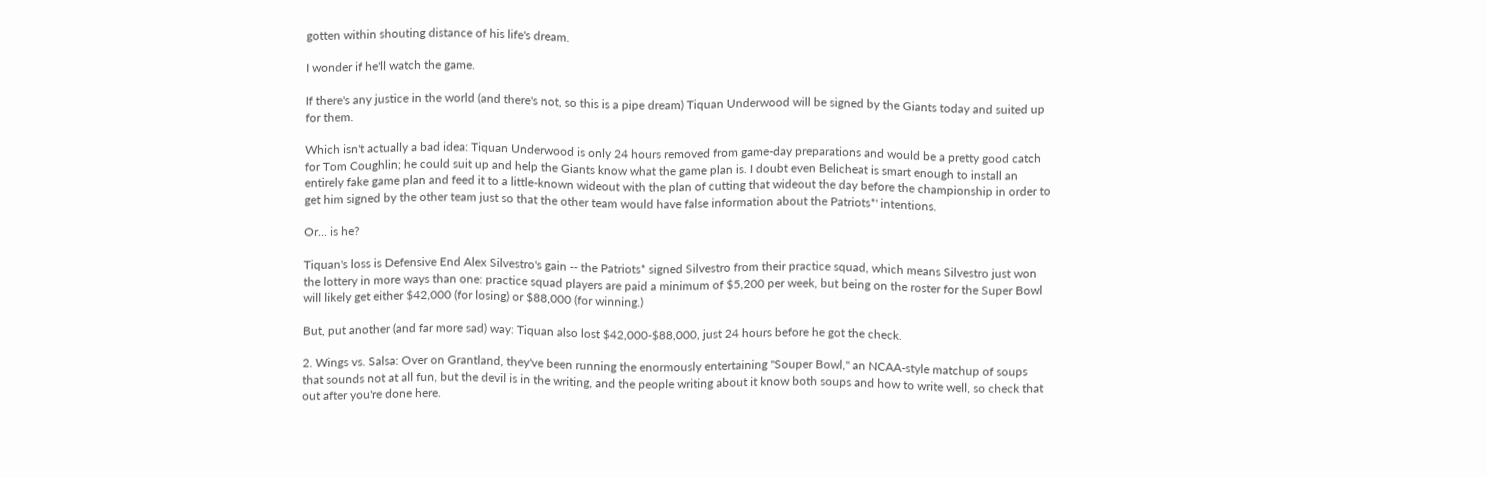gotten within shouting distance of his life's dream.

I wonder if he'll watch the game.

If there's any justice in the world (and there's not, so this is a pipe dream) Tiquan Underwood will be signed by the Giants today and suited up for them.

Which isn't actually a bad idea: Tiquan Underwood is only 24 hours removed from game-day preparations and would be a pretty good catch for Tom Coughlin; he could suit up and help the Giants know what the game plan is. I doubt even Belicheat is smart enough to install an entirely fake game plan and feed it to a little-known wideout with the plan of cutting that wideout the day before the championship in order to get him signed by the other team just so that the other team would have false information about the Patriots*' intentions.

Or... is he?

Tiquan's loss is Defensive End Alex Silvestro's gain -- the Patriots* signed Silvestro from their practice squad, which means Silvestro just won the lottery in more ways than one: practice squad players are paid a minimum of $5,200 per week, but being on the roster for the Super Bowl will likely get either $42,000 (for losing) or $88,000 (for winning.)

But, put another (and far more sad) way: Tiquan also lost $42,000-$88,000, just 24 hours before he got the check.

2. Wings vs. Salsa: Over on Grantland, they've been running the enormously entertaining "Souper Bowl," an NCAA-style matchup of soups that sounds not at all fun, but the devil is in the writing, and the people writing about it know both soups and how to write well, so check that out after you're done here.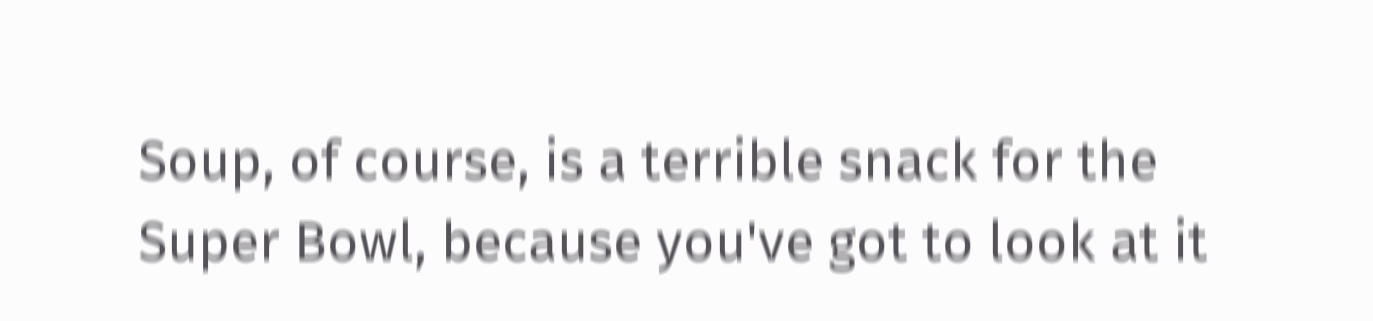Soup, of course, is a terrible snack for the Super Bowl, because you've got to look at it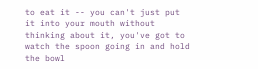to eat it -- you can't just put it into your mouth without thinking about it, you've got to watch the spoon going in and hold the bowl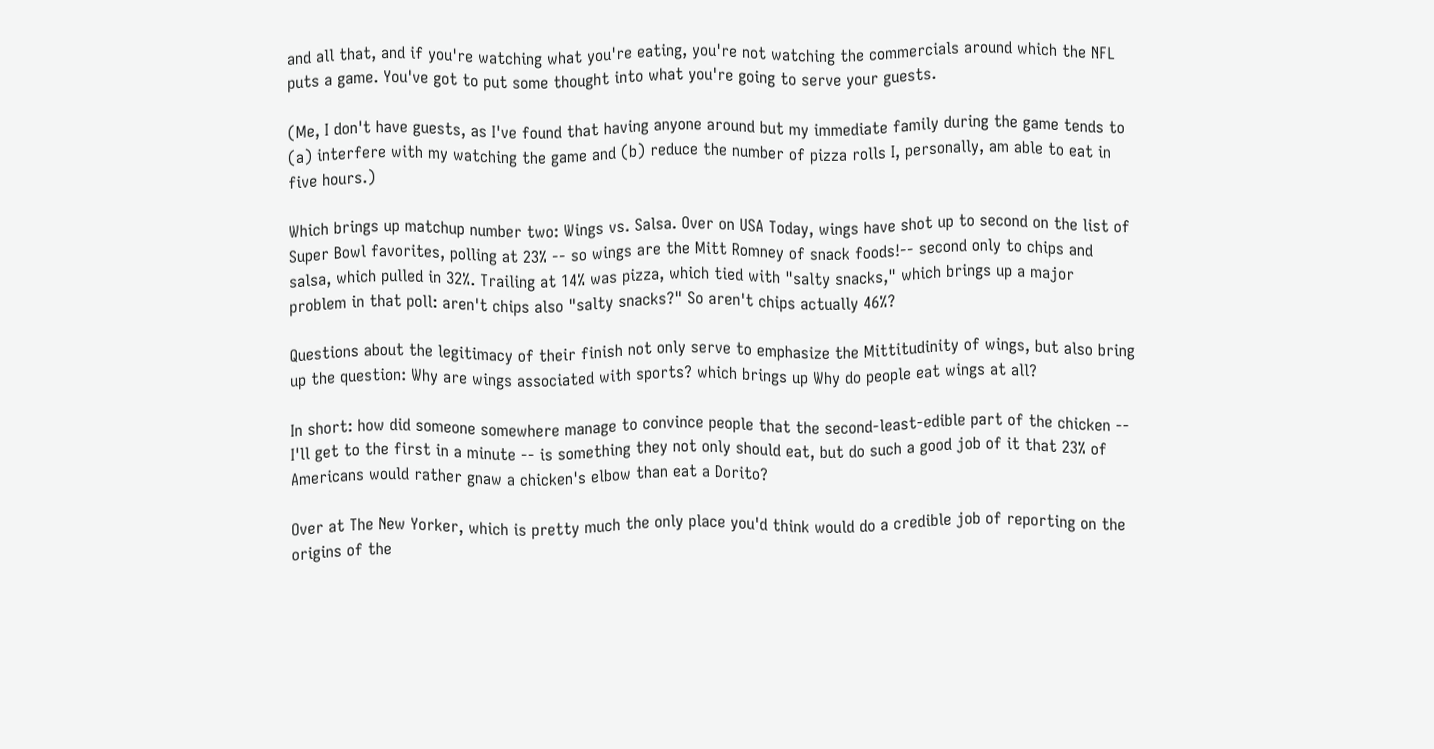and all that, and if you're watching what you're eating, you're not watching the commercials around which the NFL puts a game. You've got to put some thought into what you're going to serve your guests.

(Me, I don't have guests, as I've found that having anyone around but my immediate family during the game tends to (a) interfere with my watching the game and (b) reduce the number of pizza rolls I, personally, am able to eat in five hours.)

Which brings up matchup number two: Wings vs. Salsa. Over on USA Today, wings have shot up to second on the list of Super Bowl favorites, polling at 23% -- so wings are the Mitt Romney of snack foods!-- second only to chips and salsa, which pulled in 32%. Trailing at 14% was pizza, which tied with "salty snacks," which brings up a major problem in that poll: aren't chips also "salty snacks?" So aren't chips actually 46%?

Questions about the legitimacy of their finish not only serve to emphasize the Mittitudinity of wings, but also bring up the question: Why are wings associated with sports? which brings up Why do people eat wings at all?

In short: how did someone somewhere manage to convince people that the second-least-edible part of the chicken -- I'll get to the first in a minute -- is something they not only should eat, but do such a good job of it that 23% of Americans would rather gnaw a chicken's elbow than eat a Dorito?

Over at The New Yorker, which is pretty much the only place you'd think would do a credible job of reporting on the origins of the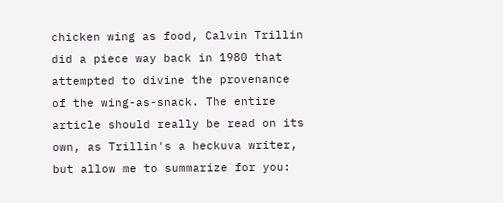chicken wing as food, Calvin Trillin did a piece way back in 1980 that attempted to divine the provenance of the wing-as-snack. The entire article should really be read on its own, as Trillin's a heckuva writer, but allow me to summarize for you: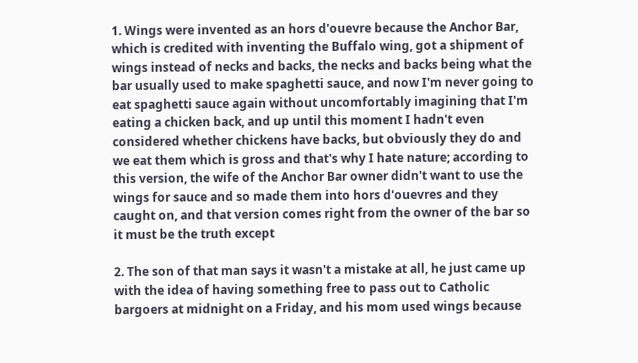1. Wings were invented as an hors d'ouevre because the Anchor Bar, which is credited with inventing the Buffalo wing, got a shipment of wings instead of necks and backs, the necks and backs being what the bar usually used to make spaghetti sauce, and now I'm never going to eat spaghetti sauce again without uncomfortably imagining that I'm eating a chicken back, and up until this moment I hadn't even considered whether chickens have backs, but obviously they do and we eat them which is gross and that's why I hate nature; according to this version, the wife of the Anchor Bar owner didn't want to use the wings for sauce and so made them into hors d'ouevres and they caught on, and that version comes right from the owner of the bar so it must be the truth except

2. The son of that man says it wasn't a mistake at all, he just came up with the idea of having something free to pass out to Catholic bargoers at midnight on a Friday, and his mom used wings because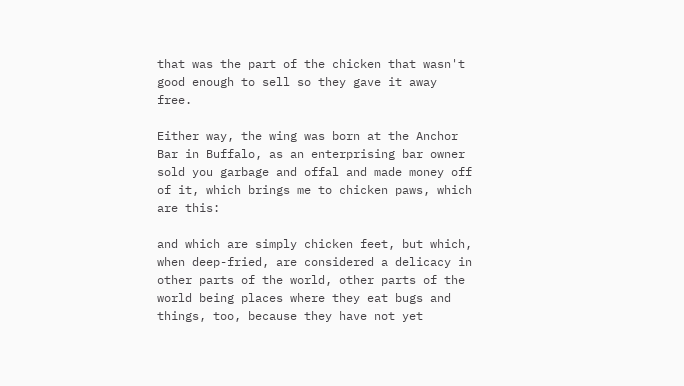that was the part of the chicken that wasn't good enough to sell so they gave it away free.

Either way, the wing was born at the Anchor Bar in Buffalo, as an enterprising bar owner sold you garbage and offal and made money off of it, which brings me to chicken paws, which are this:

and which are simply chicken feet, but which, when deep-fried, are considered a delicacy in other parts of the world, other parts of the world being places where they eat bugs and things, too, because they have not yet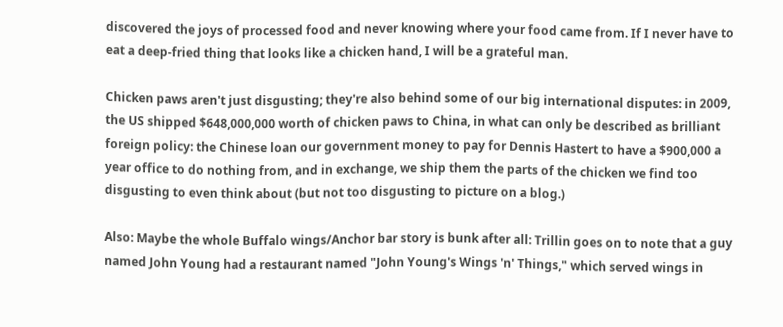discovered the joys of processed food and never knowing where your food came from. If I never have to eat a deep-fried thing that looks like a chicken hand, I will be a grateful man.

Chicken paws aren't just disgusting; they're also behind some of our big international disputes: in 2009, the US shipped $648,000,000 worth of chicken paws to China, in what can only be described as brilliant foreign policy: the Chinese loan our government money to pay for Dennis Hastert to have a $900,000 a year office to do nothing from, and in exchange, we ship them the parts of the chicken we find too disgusting to even think about (but not too disgusting to picture on a blog.)

Also: Maybe the whole Buffalo wings/Anchor bar story is bunk after all: Trillin goes on to note that a guy named John Young had a restaurant named "John Young's Wings 'n' Things," which served wings in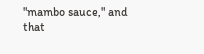"mambo sauce," and that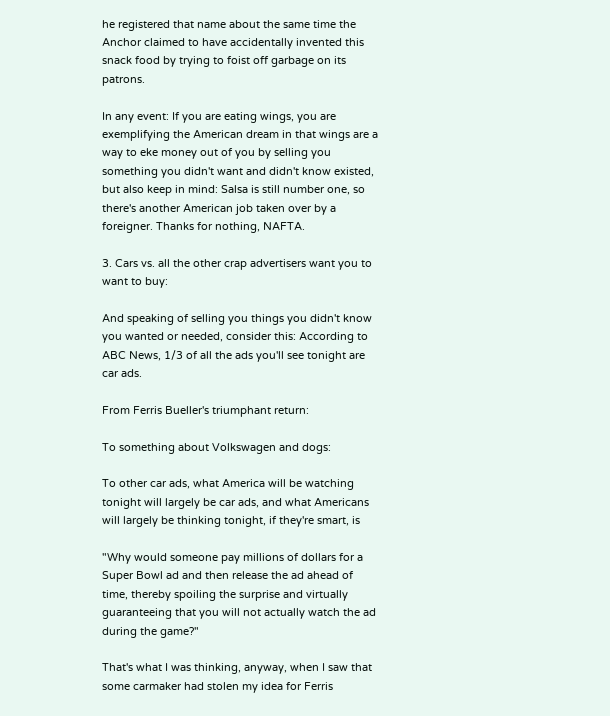he registered that name about the same time the Anchor claimed to have accidentally invented this snack food by trying to foist off garbage on its patrons.

In any event: If you are eating wings, you are exemplifying the American dream in that wings are a way to eke money out of you by selling you something you didn't want and didn't know existed, but also keep in mind: Salsa is still number one, so there's another American job taken over by a foreigner. Thanks for nothing, NAFTA.

3. Cars vs. all the other crap advertisers want you to want to buy:

And speaking of selling you things you didn't know you wanted or needed, consider this: According to ABC News, 1/3 of all the ads you'll see tonight are car ads.

From Ferris Bueller's triumphant return:

To something about Volkswagen and dogs:

To other car ads, what America will be watching tonight will largely be car ads, and what Americans will largely be thinking tonight, if they're smart, is

"Why would someone pay millions of dollars for a Super Bowl ad and then release the ad ahead of time, thereby spoiling the surprise and virtually guaranteeing that you will not actually watch the ad during the game?"

That's what I was thinking, anyway, when I saw that some carmaker had stolen my idea for Ferris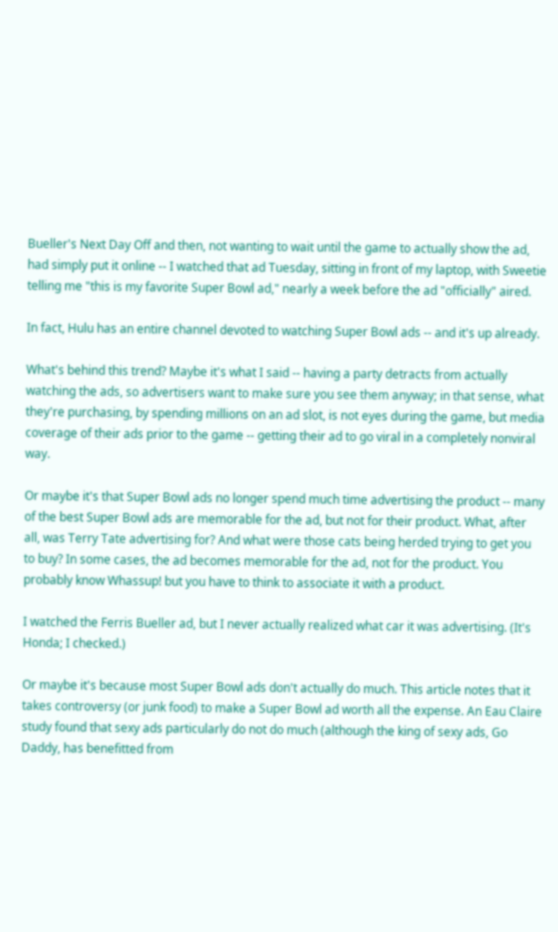Bueller's Next Day Off and then, not wanting to wait until the game to actually show the ad, had simply put it online -- I watched that ad Tuesday, sitting in front of my laptop, with Sweetie telling me "this is my favorite Super Bowl ad," nearly a week before the ad "officially" aired.

In fact, Hulu has an entire channel devoted to watching Super Bowl ads -- and it's up already.

What's behind this trend? Maybe it's what I said -- having a party detracts from actually watching the ads, so advertisers want to make sure you see them anyway; in that sense, what they're purchasing, by spending millions on an ad slot, is not eyes during the game, but media coverage of their ads prior to the game -- getting their ad to go viral in a completely nonviral way.

Or maybe it's that Super Bowl ads no longer spend much time advertising the product -- many of the best Super Bowl ads are memorable for the ad, but not for their product. What, after all, was Terry Tate advertising for? And what were those cats being herded trying to get you to buy? In some cases, the ad becomes memorable for the ad, not for the product. You probably know Whassup! but you have to think to associate it with a product.

I watched the Ferris Bueller ad, but I never actually realized what car it was advertising. (It's Honda; I checked.)

Or maybe it's because most Super Bowl ads don't actually do much. This article notes that it takes controversy (or junk food) to make a Super Bowl ad worth all the expense. An Eau Claire study found that sexy ads particularly do not do much (although the king of sexy ads, Go Daddy, has benefitted from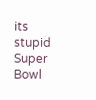its stupid Super Bowl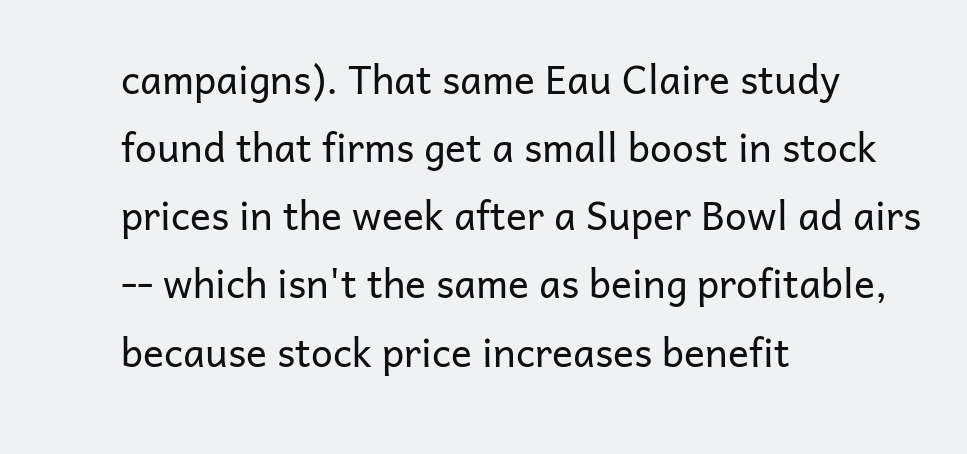campaigns). That same Eau Claire study found that firms get a small boost in stock prices in the week after a Super Bowl ad airs -- which isn't the same as being profitable, because stock price increases benefit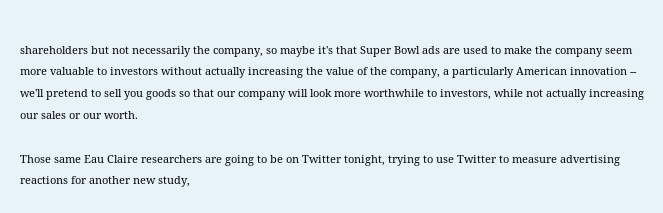shareholders but not necessarily the company, so maybe it's that Super Bowl ads are used to make the company seem more valuable to investors without actually increasing the value of the company, a particularly American innovation -- we'll pretend to sell you goods so that our company will look more worthwhile to investors, while not actually increasing our sales or our worth.

Those same Eau Claire researchers are going to be on Twitter tonight, trying to use Twitter to measure advertising reactions for another new study,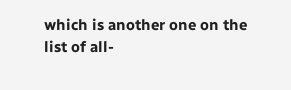which is another one on the list of all-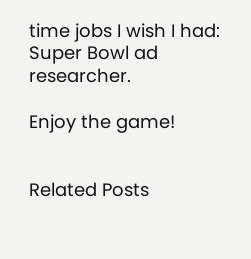time jobs I wish I had: Super Bowl ad researcher.

Enjoy the game!


Related Posts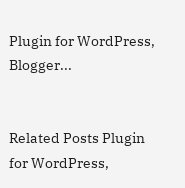Plugin for WordPress, Blogger...


Related Posts Plugin for WordPress,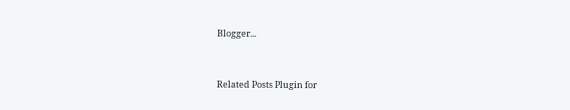Blogger...


Related Posts Plugin for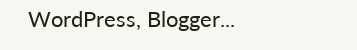WordPress, Blogger...